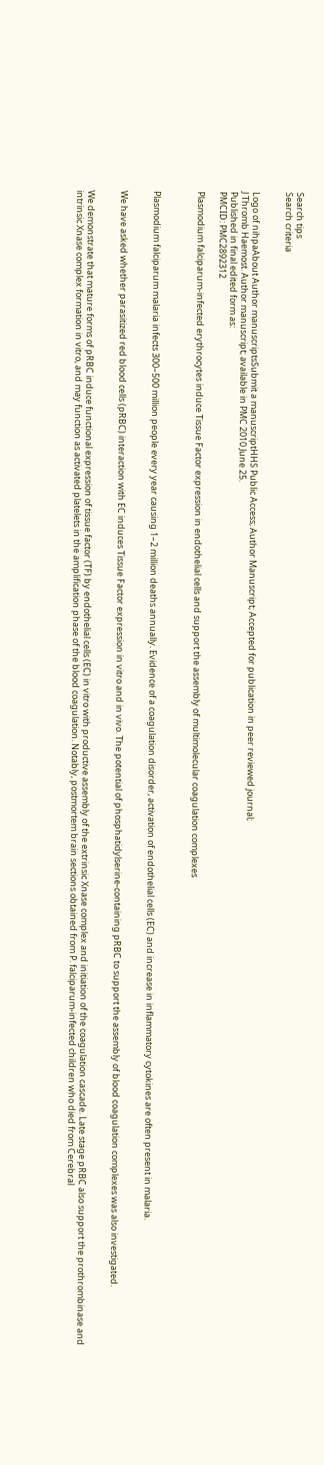Search tips
Search criteria


Logo of nihpaAbout Author manuscriptsSubmit a manuscriptHHS Public Access; Author Manuscript; Accepted for publication in peer reviewed journal;
J Thromb Haemost. Author manuscript; available in PMC 2010 June 25.
Published in final edited form as:
PMCID: PMC2892312

Plasmodium falciparum-infected erythrocytes induce Tissue Factor expression in endothelial cells and support the assembly of multimolecular coagulation complexes



Plasmodium falciparum malaria infects 300–500 million people every year causing 1–2 million deaths annually. Evidence of a coagulation disorder, activation of endothelial cells (EC) and increase in inflammatory cytokines are often present in malaria.


We have asked whether parasitized red blood cells (pRBC) interaction with EC induces Tissue Factor expression in vitro and in vivo. The potential of phosphatidylserine-containing pRBC to support the assembly of blood coagulation complexes was also investigated.


We demonstrate that mature forms of pRBC induce functional expression of tissue factor (TF) by endothelial cells (EC) in vitro with productive assembly of the extrinsic Xnase complex and initiation of the coagulation cascade. Late stage pRBC also support the prothrombinase and intrinsic Xnase complex formation in vitro, and may function as activated platelets in the amplification phase of the blood coagulation. Notably, postmortem brain sections obtained from P. falciparum-infected children who died from Cerebral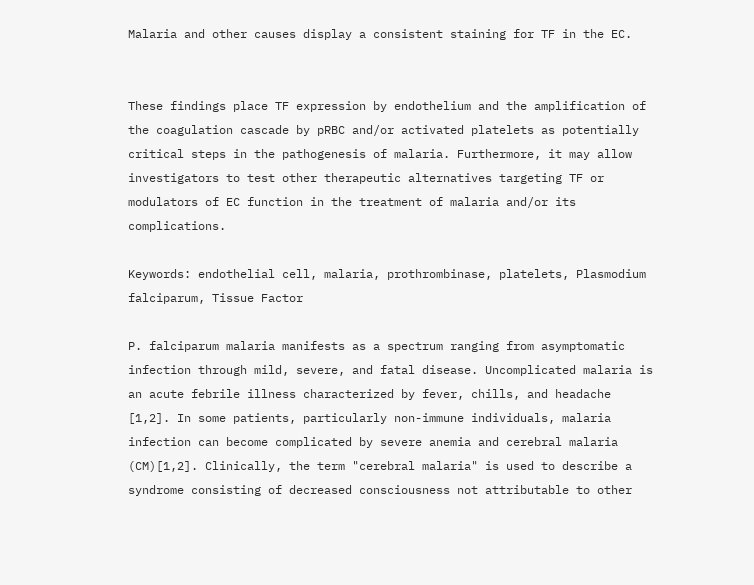Malaria and other causes display a consistent staining for TF in the EC.


These findings place TF expression by endothelium and the amplification of the coagulation cascade by pRBC and/or activated platelets as potentially critical steps in the pathogenesis of malaria. Furthermore, it may allow investigators to test other therapeutic alternatives targeting TF or modulators of EC function in the treatment of malaria and/or its complications.

Keywords: endothelial cell, malaria, prothrombinase, platelets, Plasmodium falciparum, Tissue Factor

P. falciparum malaria manifests as a spectrum ranging from asymptomatic infection through mild, severe, and fatal disease. Uncomplicated malaria is an acute febrile illness characterized by fever, chills, and headache [1,2]. In some patients, particularly non-immune individuals, malaria infection can become complicated by severe anemia and cerebral malaria (CM)[1,2]. Clinically, the term "cerebral malaria" is used to describe a syndrome consisting of decreased consciousness not attributable to other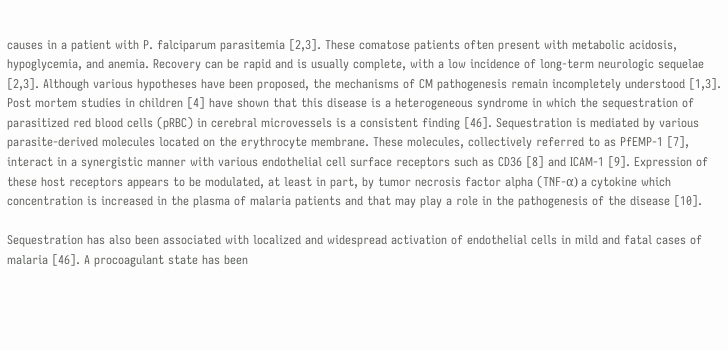causes in a patient with P. falciparum parasitemia [2,3]. These comatose patients often present with metabolic acidosis, hypoglycemia, and anemia. Recovery can be rapid and is usually complete, with a low incidence of long-term neurologic sequelae [2,3]. Although various hypotheses have been proposed, the mechanisms of CM pathogenesis remain incompletely understood [1,3]. Post mortem studies in children [4] have shown that this disease is a heterogeneous syndrome in which the sequestration of parasitized red blood cells (pRBC) in cerebral microvessels is a consistent finding [46]. Sequestration is mediated by various parasite-derived molecules located on the erythrocyte membrane. These molecules, collectively referred to as PfEMP-1 [7], interact in a synergistic manner with various endothelial cell surface receptors such as CD36 [8] and ICAM-1 [9]. Expression of these host receptors appears to be modulated, at least in part, by tumor necrosis factor alpha (TNF-α) a cytokine which concentration is increased in the plasma of malaria patients and that may play a role in the pathogenesis of the disease [10].

Sequestration has also been associated with localized and widespread activation of endothelial cells in mild and fatal cases of malaria [46]. A procoagulant state has been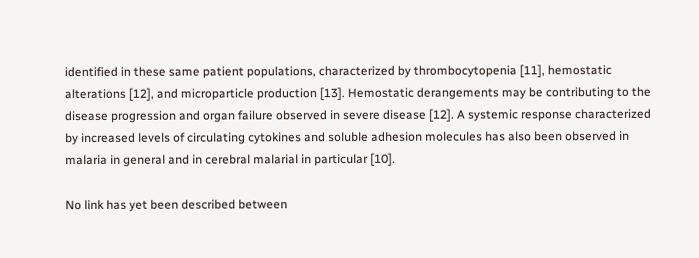identified in these same patient populations, characterized by thrombocytopenia [11], hemostatic alterations [12], and microparticle production [13]. Hemostatic derangements may be contributing to the disease progression and organ failure observed in severe disease [12]. A systemic response characterized by increased levels of circulating cytokines and soluble adhesion molecules has also been observed in malaria in general and in cerebral malarial in particular [10].

No link has yet been described between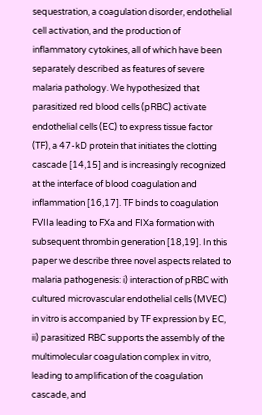sequestration, a coagulation disorder, endothelial cell activation, and the production of inflammatory cytokines, all of which have been separately described as features of severe malaria pathology. We hypothesized that parasitized red blood cells (pRBC) activate endothelial cells (EC) to express tissue factor (TF), a 47-kD protein that initiates the clotting cascade [14,15] and is increasingly recognized at the interface of blood coagulation and inflammation [16,17]. TF binds to coagulation FVIIa leading to FXa and FIXa formation with subsequent thrombin generation [18,19]. In this paper we describe three novel aspects related to malaria pathogenesis: i) interaction of pRBC with cultured microvascular endothelial cells (MVEC) in vitro is accompanied by TF expression by EC, ii) parasitized RBC supports the assembly of the multimolecular coagulation complex in vitro, leading to amplification of the coagulation cascade, and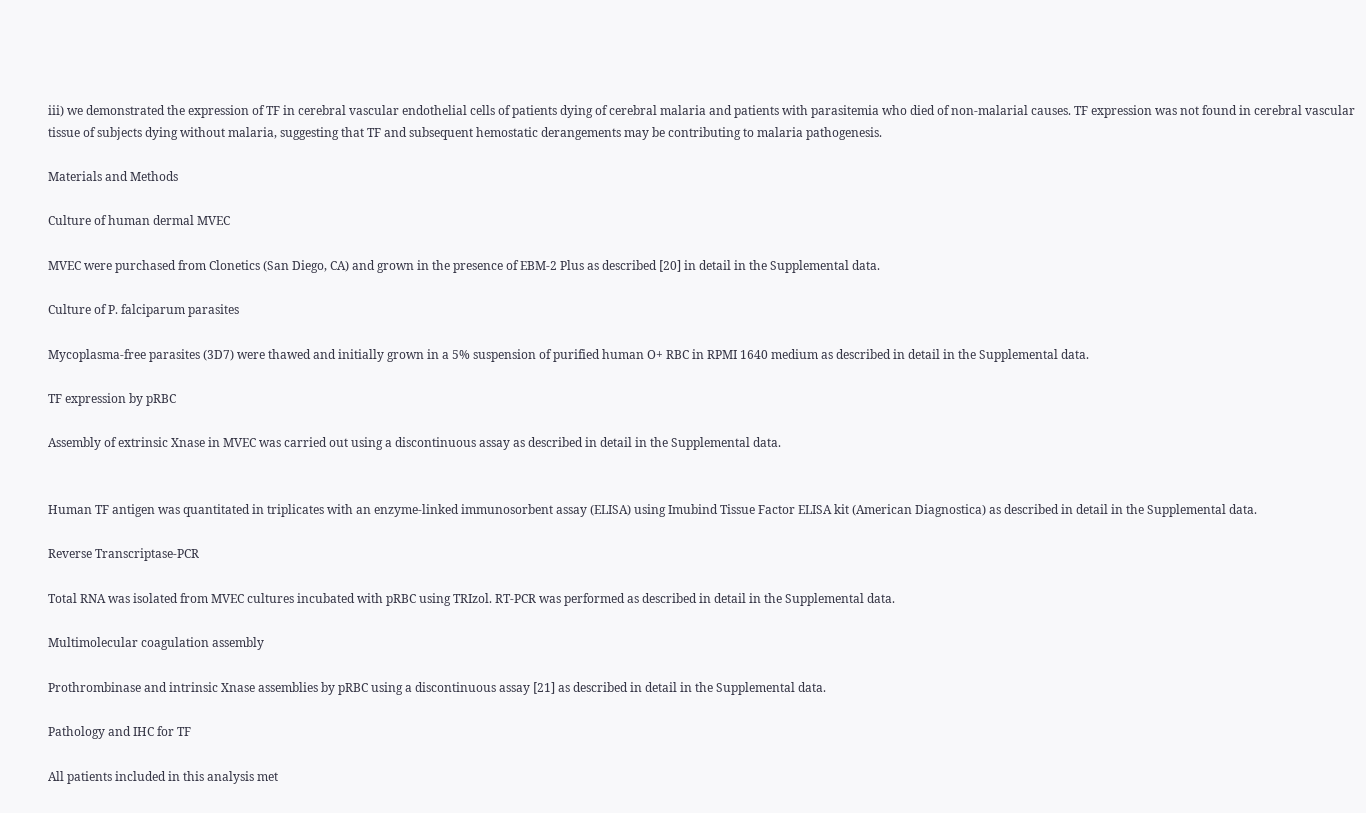iii) we demonstrated the expression of TF in cerebral vascular endothelial cells of patients dying of cerebral malaria and patients with parasitemia who died of non-malarial causes. TF expression was not found in cerebral vascular tissue of subjects dying without malaria, suggesting that TF and subsequent hemostatic derangements may be contributing to malaria pathogenesis.

Materials and Methods

Culture of human dermal MVEC

MVEC were purchased from Clonetics (San Diego, CA) and grown in the presence of EBM-2 Plus as described [20] in detail in the Supplemental data.

Culture of P. falciparum parasites

Mycoplasma-free parasites (3D7) were thawed and initially grown in a 5% suspension of purified human O+ RBC in RPMI 1640 medium as described in detail in the Supplemental data.

TF expression by pRBC

Assembly of extrinsic Xnase in MVEC was carried out using a discontinuous assay as described in detail in the Supplemental data.


Human TF antigen was quantitated in triplicates with an enzyme-linked immunosorbent assay (ELISA) using Imubind Tissue Factor ELISA kit (American Diagnostica) as described in detail in the Supplemental data.

Reverse Transcriptase-PCR

Total RNA was isolated from MVEC cultures incubated with pRBC using TRIzol. RT-PCR was performed as described in detail in the Supplemental data.

Multimolecular coagulation assembly

Prothrombinase and intrinsic Xnase assemblies by pRBC using a discontinuous assay [21] as described in detail in the Supplemental data.

Pathology and IHC for TF

All patients included in this analysis met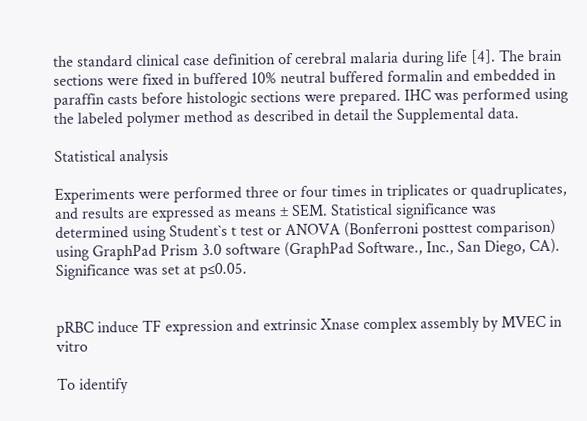the standard clinical case definition of cerebral malaria during life [4]. The brain sections were fixed in buffered 10% neutral buffered formalin and embedded in paraffin casts before histologic sections were prepared. IHC was performed using the labeled polymer method as described in detail the Supplemental data.

Statistical analysis

Experiments were performed three or four times in triplicates or quadruplicates, and results are expressed as means ± SEM. Statistical significance was determined using Student`s t test or ANOVA (Bonferroni posttest comparison) using GraphPad Prism 3.0 software (GraphPad Software., Inc., San Diego, CA). Significance was set at p≤0.05.


pRBC induce TF expression and extrinsic Xnase complex assembly by MVEC in vitro

To identify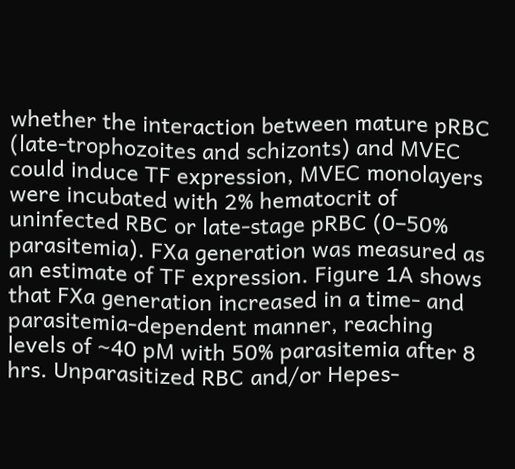whether the interaction between mature pRBC (late-trophozoites and schizonts) and MVEC could induce TF expression, MVEC monolayers were incubated with 2% hematocrit of uninfected RBC or late-stage pRBC (0–50% parasitemia). FXa generation was measured as an estimate of TF expression. Figure 1A shows that FXa generation increased in a time- and parasitemia-dependent manner, reaching levels of ~40 pM with 50% parasitemia after 8 hrs. Unparasitized RBC and/or Hepes-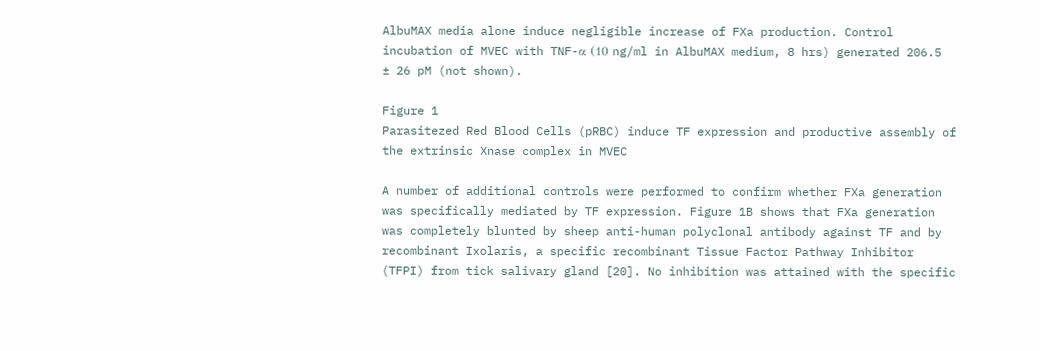AlbuMAX media alone induce negligible increase of FXa production. Control incubation of MVEC with TNF-α (10 ng/ml in AlbuMAX medium, 8 hrs) generated 206.5 ± 26 pM (not shown).

Figure 1
Parasitezed Red Blood Cells (pRBC) induce TF expression and productive assembly of the extrinsic Xnase complex in MVEC

A number of additional controls were performed to confirm whether FXa generation was specifically mediated by TF expression. Figure 1B shows that FXa generation was completely blunted by sheep anti-human polyclonal antibody against TF and by recombinant Ixolaris, a specific recombinant Tissue Factor Pathway Inhibitor (TFPI) from tick salivary gland [20]. No inhibition was attained with the specific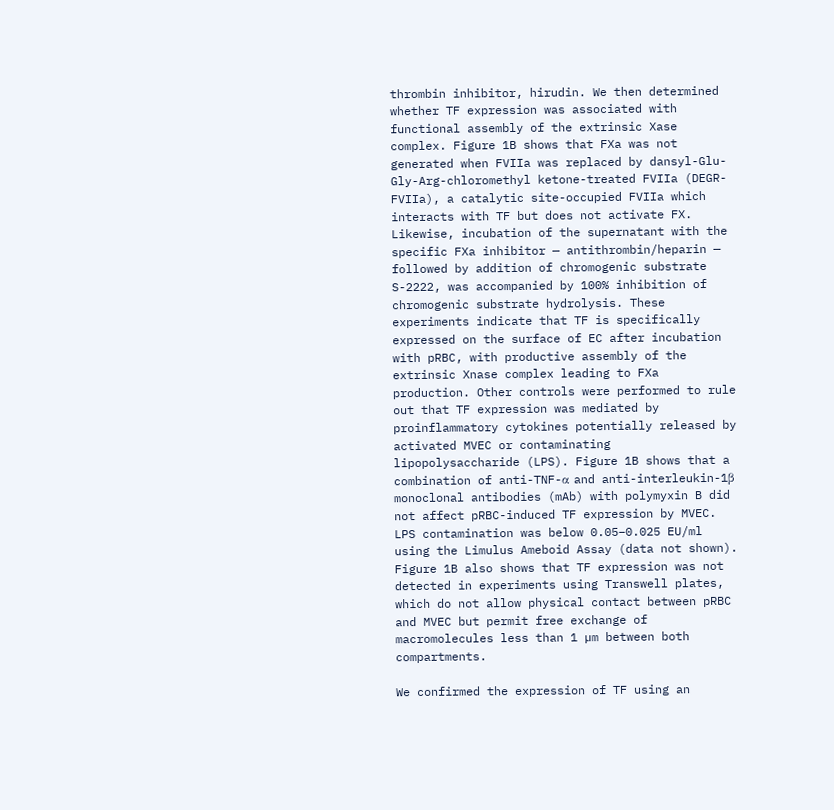thrombin inhibitor, hirudin. We then determined whether TF expression was associated with functional assembly of the extrinsic Xase complex. Figure 1B shows that FXa was not generated when FVIIa was replaced by dansyl-Glu-Gly-Arg-chloromethyl ketone-treated FVIIa (DEGR-FVIIa), a catalytic site-occupied FVIIa which interacts with TF but does not activate FX. Likewise, incubation of the supernatant with the specific FXa inhibitor — antithrombin/heparin — followed by addition of chromogenic substrate S-2222, was accompanied by 100% inhibition of chromogenic substrate hydrolysis. These experiments indicate that TF is specifically expressed on the surface of EC after incubation with pRBC, with productive assembly of the extrinsic Xnase complex leading to FXa production. Other controls were performed to rule out that TF expression was mediated by proinflammatory cytokines potentially released by activated MVEC or contaminating lipopolysaccharide (LPS). Figure 1B shows that a combination of anti-TNF-α and anti-interleukin-1β monoclonal antibodies (mAb) with polymyxin B did not affect pRBC-induced TF expression by MVEC. LPS contamination was below 0.05–0.025 EU/ml using the Limulus Ameboid Assay (data not shown). Figure 1B also shows that TF expression was not detected in experiments using Transwell plates, which do not allow physical contact between pRBC and MVEC but permit free exchange of macromolecules less than 1 µm between both compartments.

We confirmed the expression of TF using an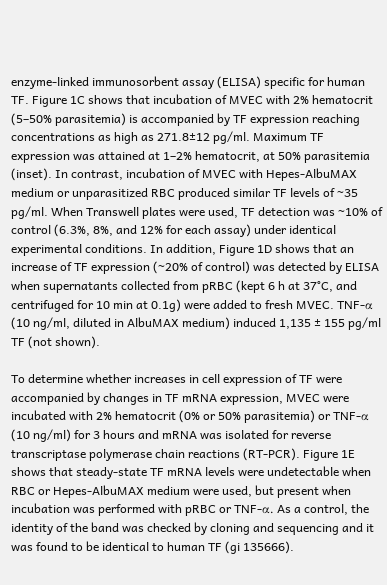enzyme-linked immunosorbent assay (ELISA) specific for human TF. Figure 1C shows that incubation of MVEC with 2% hematocrit (5–50% parasitemia) is accompanied by TF expression reaching concentrations as high as 271.8±12 pg/ml. Maximum TF expression was attained at 1–2% hematocrit, at 50% parasitemia (inset). In contrast, incubation of MVEC with Hepes-AlbuMAX medium or unparasitized RBC produced similar TF levels of ~35 pg/ml. When Transwell plates were used, TF detection was ~10% of control (6.3%, 8%, and 12% for each assay) under identical experimental conditions. In addition, Figure 1D shows that an increase of TF expression (~20% of control) was detected by ELISA when supernatants collected from pRBC (kept 6 h at 37°C, and centrifuged for 10 min at 0.1g) were added to fresh MVEC. TNF-α (10 ng/ml, diluted in AlbuMAX medium) induced 1,135 ± 155 pg/ml TF (not shown).

To determine whether increases in cell expression of TF were accompanied by changes in TF mRNA expression, MVEC were incubated with 2% hematocrit (0% or 50% parasitemia) or TNF-α (10 ng/ml) for 3 hours and mRNA was isolated for reverse transcriptase polymerase chain reactions (RT-PCR). Figure 1E shows that steady-state TF mRNA levels were undetectable when RBC or Hepes-AlbuMAX medium were used, but present when incubation was performed with pRBC or TNF-α. As a control, the identity of the band was checked by cloning and sequencing and it was found to be identical to human TF (gi 135666).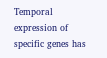Temporal expression of specific genes has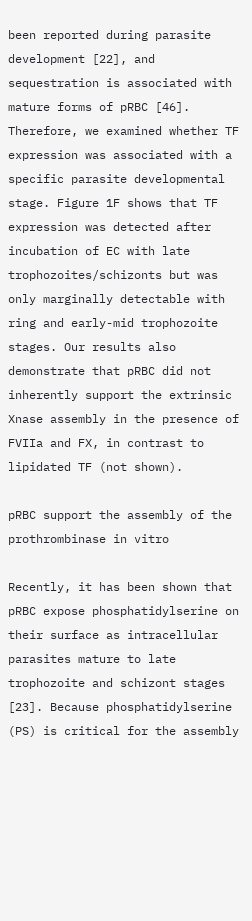been reported during parasite development [22], and sequestration is associated with mature forms of pRBC [46]. Therefore, we examined whether TF expression was associated with a specific parasite developmental stage. Figure 1F shows that TF expression was detected after incubation of EC with late trophozoites/schizonts but was only marginally detectable with ring and early-mid trophozoite stages. Our results also demonstrate that pRBC did not inherently support the extrinsic Xnase assembly in the presence of FVIIa and FX, in contrast to lipidated TF (not shown).

pRBC support the assembly of the prothrombinase in vitro

Recently, it has been shown that pRBC expose phosphatidylserine on their surface as intracellular parasites mature to late trophozoite and schizont stages [23]. Because phosphatidylserine (PS) is critical for the assembly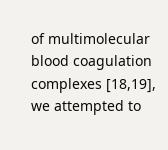of multimolecular blood coagulation complexes [18,19], we attempted to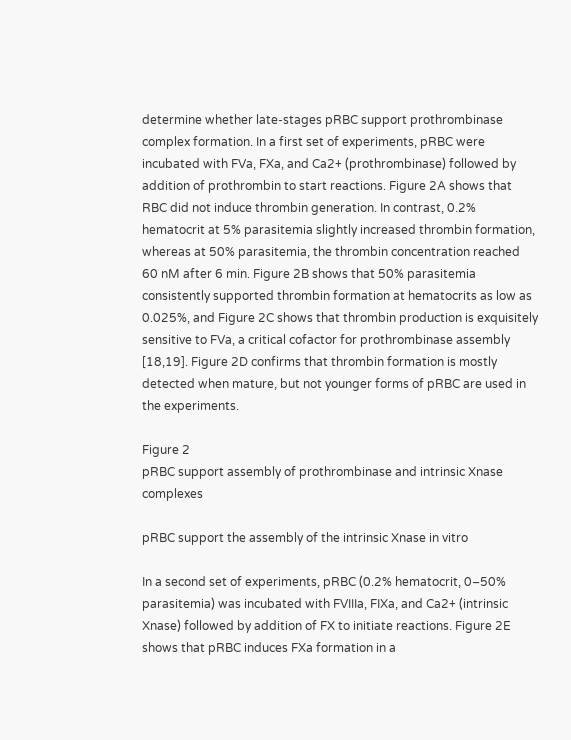determine whether late-stages pRBC support prothrombinase complex formation. In a first set of experiments, pRBC were incubated with FVa, FXa, and Ca2+ (prothrombinase) followed by addition of prothrombin to start reactions. Figure 2A shows that RBC did not induce thrombin generation. In contrast, 0.2% hematocrit at 5% parasitemia slightly increased thrombin formation, whereas at 50% parasitemia, the thrombin concentration reached 60 nM after 6 min. Figure 2B shows that 50% parasitemia consistently supported thrombin formation at hematocrits as low as 0.025%, and Figure 2C shows that thrombin production is exquisitely sensitive to FVa, a critical cofactor for prothrombinase assembly [18,19]. Figure 2D confirms that thrombin formation is mostly detected when mature, but not younger forms of pRBC are used in the experiments.

Figure 2
pRBC support assembly of prothrombinase and intrinsic Xnase complexes

pRBC support the assembly of the intrinsic Xnase in vitro

In a second set of experiments, pRBC (0.2% hematocrit, 0–50% parasitemia) was incubated with FVIIIa, FIXa, and Ca2+ (intrinsic Xnase) followed by addition of FX to initiate reactions. Figure 2E shows that pRBC induces FXa formation in a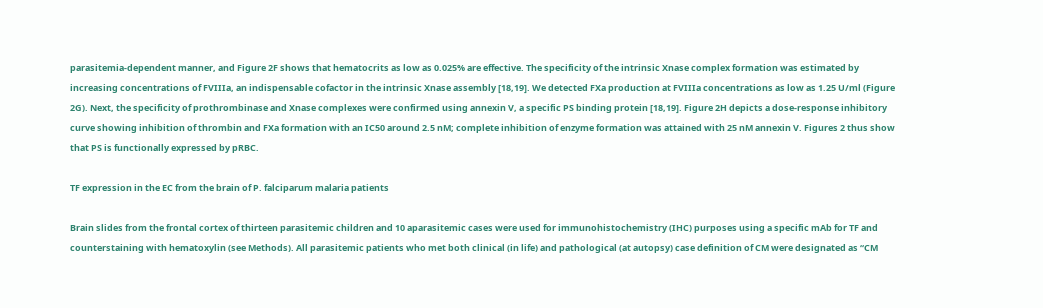parasitemia-dependent manner, and Figure 2F shows that hematocrits as low as 0.025% are effective. The specificity of the intrinsic Xnase complex formation was estimated by increasing concentrations of FVIIIa, an indispensable cofactor in the intrinsic Xnase assembly [18,19]. We detected FXa production at FVIIIa concentrations as low as 1.25 U/ml (Figure 2G). Next, the specificity of prothrombinase and Xnase complexes were confirmed using annexin V, a specific PS binding protein [18,19]. Figure 2H depicts a dose-response inhibitory curve showing inhibition of thrombin and FXa formation with an IC50 around 2.5 nM; complete inhibition of enzyme formation was attained with 25 nM annexin V. Figures 2 thus show that PS is functionally expressed by pRBC.

TF expression in the EC from the brain of P. falciparum malaria patients

Brain slides from the frontal cortex of thirteen parasitemic children and 10 aparasitemic cases were used for immunohistochemistry (IHC) purposes using a specific mAb for TF and counterstaining with hematoxylin (see Methods). All parasitemic patients who met both clinical (in life) and pathological (at autopsy) case definition of CM were designated as “CM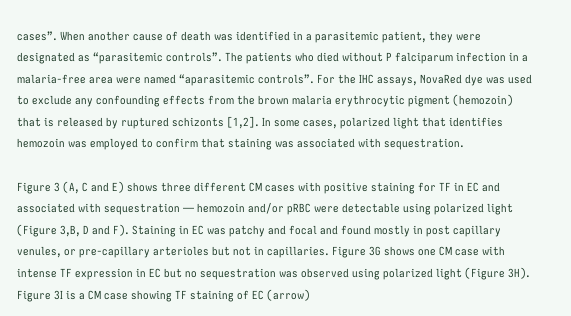cases”. When another cause of death was identified in a parasitemic patient, they were designated as “parasitemic controls”. The patients who died without P falciparum infection in a malaria-free area were named “aparasitemic controls”. For the IHC assays, NovaRed dye was used to exclude any confounding effects from the brown malaria erythrocytic pigment (hemozoin) that is released by ruptured schizonts [1,2]. In some cases, polarized light that identifies hemozoin was employed to confirm that staining was associated with sequestration.

Figure 3 (A, C and E) shows three different CM cases with positive staining for TF in EC and associated with sequestration — hemozoin and/or pRBC were detectable using polarized light (Figure 3,B, D and F). Staining in EC was patchy and focal and found mostly in post capillary venules, or pre-capillary arterioles but not in capillaries. Figure 3G shows one CM case with intense TF expression in EC but no sequestration was observed using polarized light (Figure 3H). Figure 3I is a CM case showing TF staining of EC (arrow)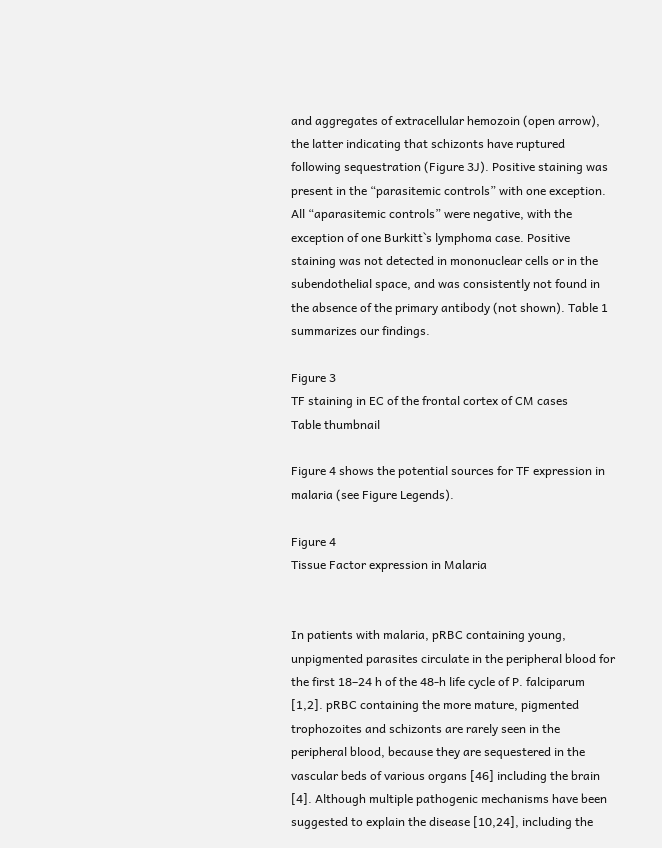and aggregates of extracellular hemozoin (open arrow), the latter indicating that schizonts have ruptured following sequestration (Figure 3J). Positive staining was present in the “parasitemic controls” with one exception. All “aparasitemic controls” were negative, with the exception of one Burkitt`s lymphoma case. Positive staining was not detected in mononuclear cells or in the subendothelial space, and was consistently not found in the absence of the primary antibody (not shown). Table 1 summarizes our findings.

Figure 3
TF staining in EC of the frontal cortex of CM cases
Table thumbnail

Figure 4 shows the potential sources for TF expression in malaria (see Figure Legends).

Figure 4
Tissue Factor expression in Malaria


In patients with malaria, pRBC containing young, unpigmented parasites circulate in the peripheral blood for the first 18–24 h of the 48-h life cycle of P. falciparum [1,2]. pRBC containing the more mature, pigmented trophozoites and schizonts are rarely seen in the peripheral blood, because they are sequestered in the vascular beds of various organs [46] including the brain [4]. Although multiple pathogenic mechanisms have been suggested to explain the disease [10,24], including the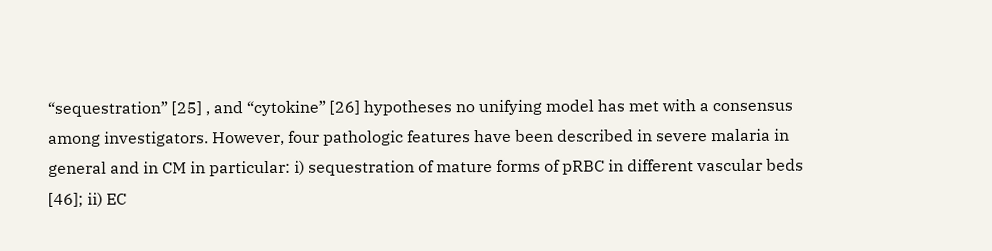“sequestration” [25] , and “cytokine” [26] hypotheses no unifying model has met with a consensus among investigators. However, four pathologic features have been described in severe malaria in general and in CM in particular: i) sequestration of mature forms of pRBC in different vascular beds [46]; ii) EC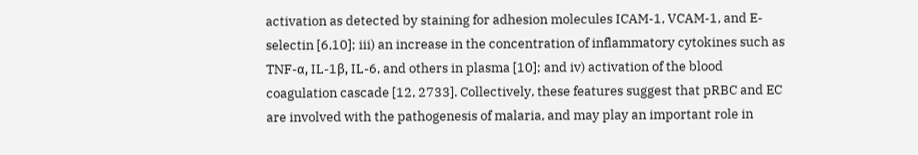activation as detected by staining for adhesion molecules ICAM-1, VCAM-1, and E-selectin [6,10]; iii) an increase in the concentration of inflammatory cytokines such as TNF-α, IL-1β, IL-6, and others in plasma [10]; and iv) activation of the blood coagulation cascade [12, 2733]. Collectively, these features suggest that pRBC and EC are involved with the pathogenesis of malaria, and may play an important role in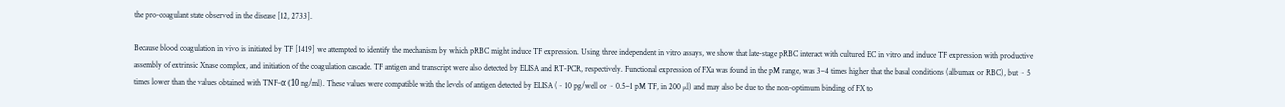the pro-coagulant state observed in the disease [12, 2733].

Because blood coagulation in vivo is initiated by TF [1419] we attempted to identify the mechanism by which pRBC might induce TF expression. Using three independent in vitro assays, we show that late-stage pRBC interact with cultured EC in vitro and induce TF expression with productive assembly of extrinsic Xnase complex, and initiation of the coagulation cascade. TF antigen and transcript were also detected by ELISA and RT-PCR, respectively. Functional expression of FXa was found in the pM range, was 3–4 times higher that the basal conditions (albumax or RBC), but ~ 5 times lower than the values obtained with TNF-α (10 ng/ml). These values were compatible with the levels of antigen detected by ELISA (~ 10 pg/well or ~ 0.5–1 pM TF, in 200 µl) and may also be due to the non-optimum binding of FX to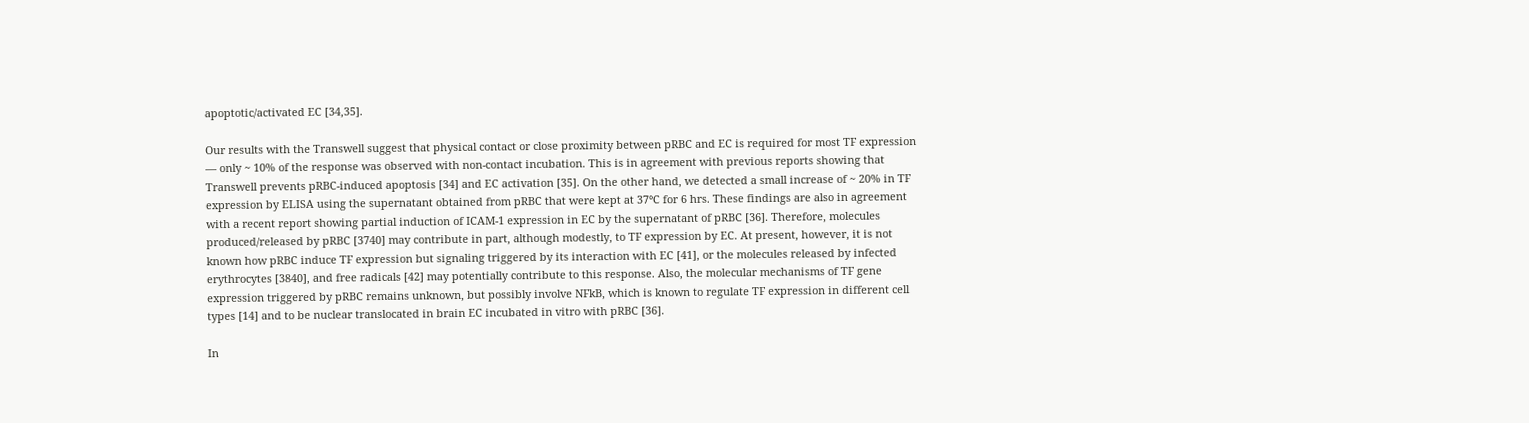apoptotic/activated EC [34,35].

Our results with the Transwell suggest that physical contact or close proximity between pRBC and EC is required for most TF expression — only ~ 10% of the response was observed with non-contact incubation. This is in agreement with previous reports showing that Transwell prevents pRBC-induced apoptosis [34] and EC activation [35]. On the other hand, we detected a small increase of ~ 20% in TF expression by ELISA using the supernatant obtained from pRBC that were kept at 37°C for 6 hrs. These findings are also in agreement with a recent report showing partial induction of ICAM-1 expression in EC by the supernatant of pRBC [36]. Therefore, molecules produced/released by pRBC [3740] may contribute in part, although modestly, to TF expression by EC. At present, however, it is not known how pRBC induce TF expression but signaling triggered by its interaction with EC [41], or the molecules released by infected erythrocytes [3840], and free radicals [42] may potentially contribute to this response. Also, the molecular mechanisms of TF gene expression triggered by pRBC remains unknown, but possibly involve NFkB, which is known to regulate TF expression in different cell types [14] and to be nuclear translocated in brain EC incubated in vitro with pRBC [36].

In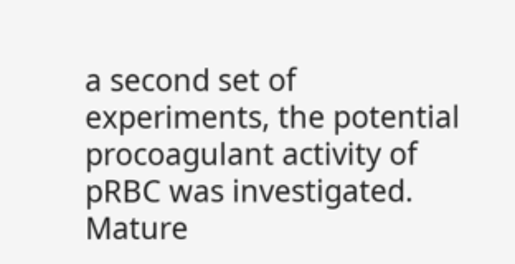a second set of experiments, the potential procoagulant activity of pRBC was investigated. Mature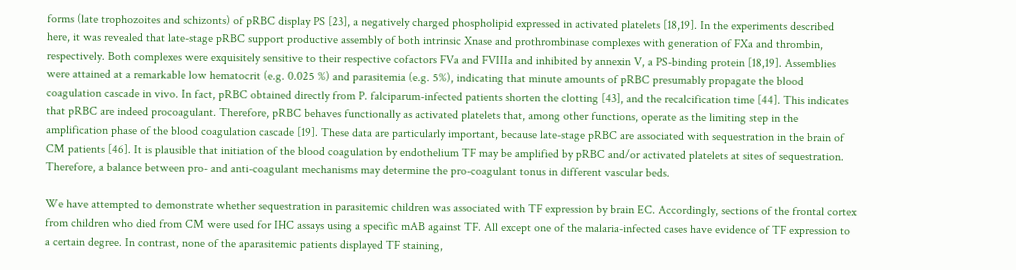forms (late trophozoites and schizonts) of pRBC display PS [23], a negatively charged phospholipid expressed in activated platelets [18,19]. In the experiments described here, it was revealed that late-stage pRBC support productive assembly of both intrinsic Xnase and prothrombinase complexes with generation of FXa and thrombin, respectively. Both complexes were exquisitely sensitive to their respective cofactors FVa and FVIIIa and inhibited by annexin V, a PS-binding protein [18,19]. Assemblies were attained at a remarkable low hematocrit (e.g. 0.025 %) and parasitemia (e.g. 5%), indicating that minute amounts of pRBC presumably propagate the blood coagulation cascade in vivo. In fact, pRBC obtained directly from P. falciparum-infected patients shorten the clotting [43], and the recalcification time [44]. This indicates that pRBC are indeed procoagulant. Therefore, pRBC behaves functionally as activated platelets that, among other functions, operate as the limiting step in the amplification phase of the blood coagulation cascade [19]. These data are particularly important, because late-stage pRBC are associated with sequestration in the brain of CM patients [46]. It is plausible that initiation of the blood coagulation by endothelium TF may be amplified by pRBC and/or activated platelets at sites of sequestration. Therefore, a balance between pro- and anti-coagulant mechanisms may determine the pro-coagulant tonus in different vascular beds.

We have attempted to demonstrate whether sequestration in parasitemic children was associated with TF expression by brain EC. Accordingly, sections of the frontal cortex from children who died from CM were used for IHC assays using a specific mAB against TF. All except one of the malaria-infected cases have evidence of TF expression to a certain degree. In contrast, none of the aparasitemic patients displayed TF staining,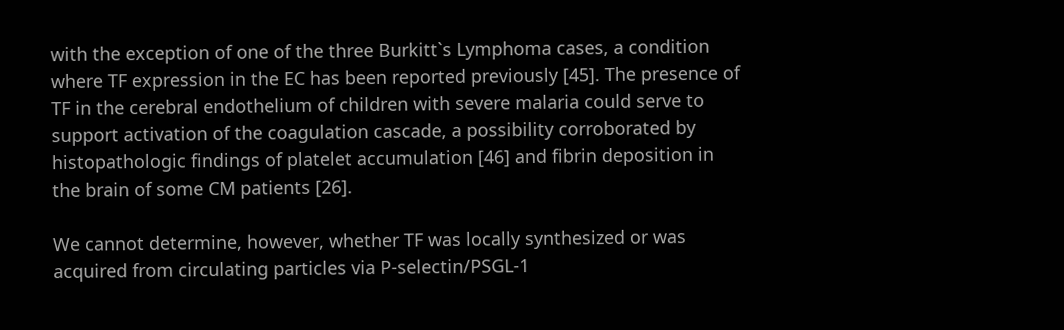with the exception of one of the three Burkitt`s Lymphoma cases, a condition where TF expression in the EC has been reported previously [45]. The presence of TF in the cerebral endothelium of children with severe malaria could serve to support activation of the coagulation cascade, a possibility corroborated by histopathologic findings of platelet accumulation [46] and fibrin deposition in the brain of some CM patients [26].

We cannot determine, however, whether TF was locally synthesized or was acquired from circulating particles via P-selectin/PSGL-1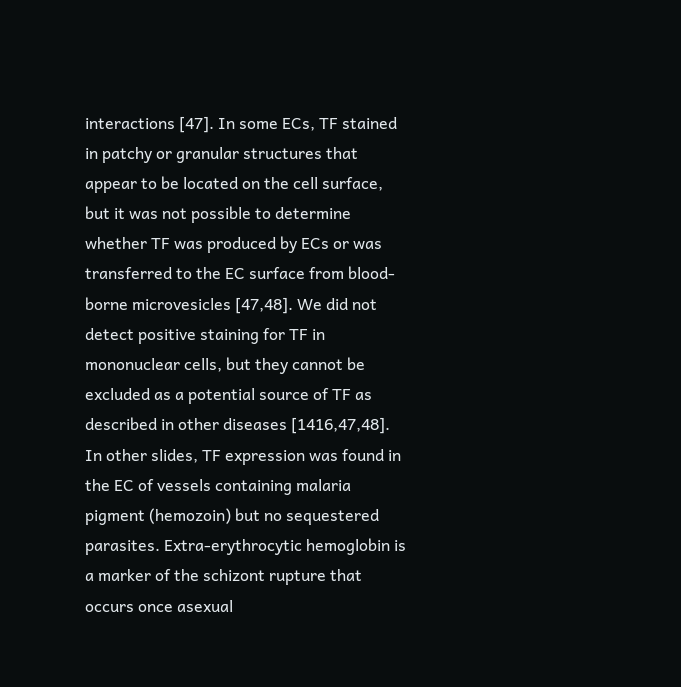interactions [47]. In some ECs, TF stained in patchy or granular structures that appear to be located on the cell surface, but it was not possible to determine whether TF was produced by ECs or was transferred to the EC surface from blood-borne microvesicles [47,48]. We did not detect positive staining for TF in mononuclear cells, but they cannot be excluded as a potential source of TF as described in other diseases [1416,47,48]. In other slides, TF expression was found in the EC of vessels containing malaria pigment (hemozoin) but no sequestered parasites. Extra-erythrocytic hemoglobin is a marker of the schizont rupture that occurs once asexual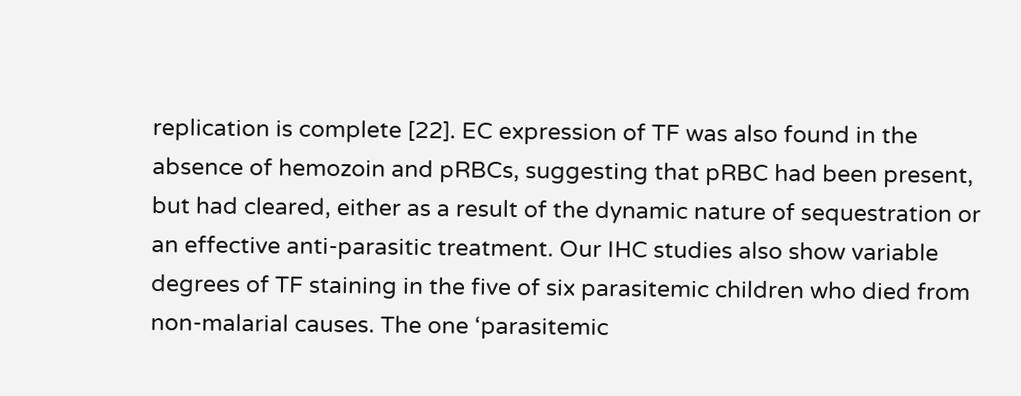replication is complete [22]. EC expression of TF was also found in the absence of hemozoin and pRBCs, suggesting that pRBC had been present, but had cleared, either as a result of the dynamic nature of sequestration or an effective anti-parasitic treatment. Our IHC studies also show variable degrees of TF staining in the five of six parasitemic children who died from non-malarial causes. The one ‘parasitemic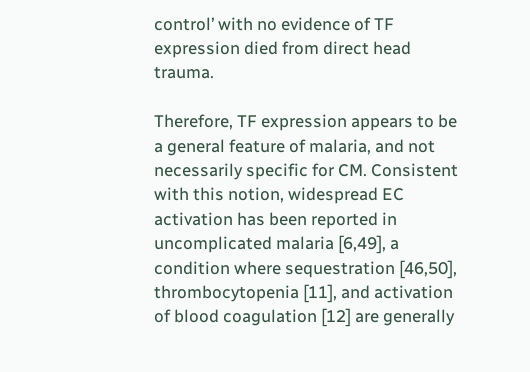control’ with no evidence of TF expression died from direct head trauma.

Therefore, TF expression appears to be a general feature of malaria, and not necessarily specific for CM. Consistent with this notion, widespread EC activation has been reported in uncomplicated malaria [6,49], a condition where sequestration [46,50], thrombocytopenia [11], and activation of blood coagulation [12] are generally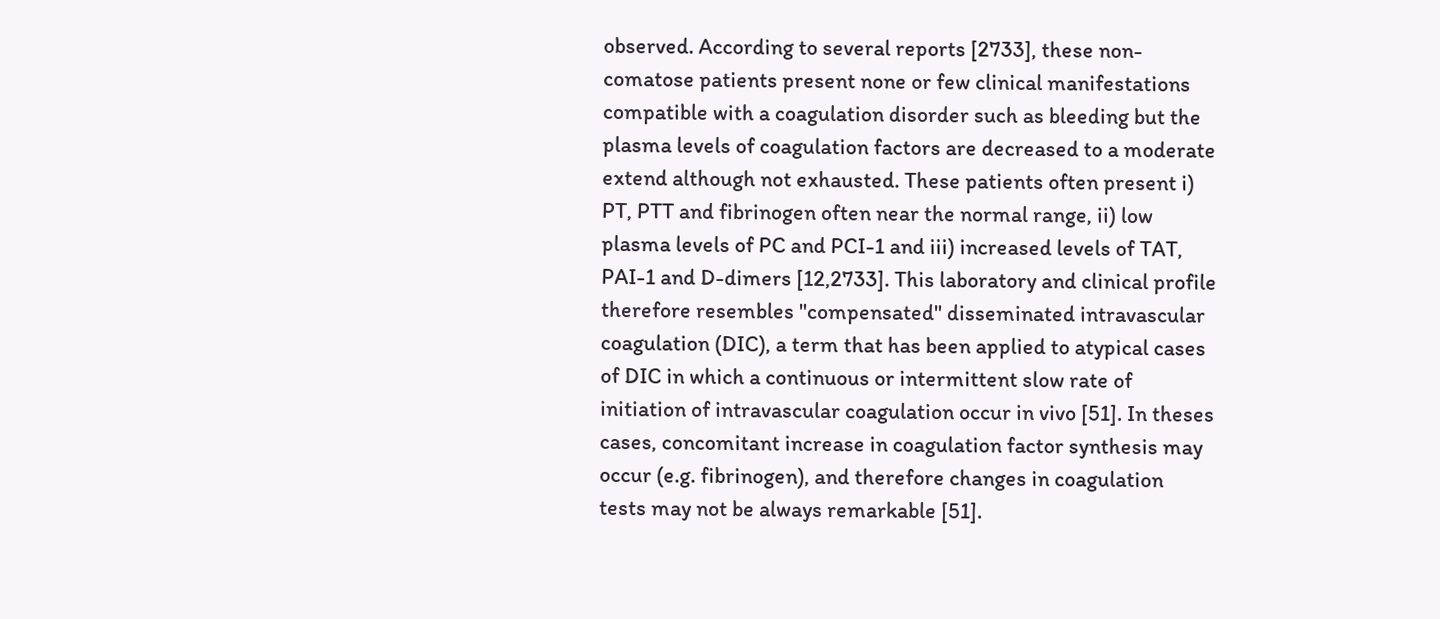observed. According to several reports [2733], these non-comatose patients present none or few clinical manifestations compatible with a coagulation disorder such as bleeding but the plasma levels of coagulation factors are decreased to a moderate extend although not exhausted. These patients often present i) PT, PTT and fibrinogen often near the normal range, ii) low plasma levels of PC and PCI-1 and iii) increased levels of TAT, PAI-1 and D-dimers [12,2733]. This laboratory and clinical profile therefore resembles "compensated" disseminated intravascular coagulation (DIC), a term that has been applied to atypical cases of DIC in which a continuous or intermittent slow rate of initiation of intravascular coagulation occur in vivo [51]. In theses cases, concomitant increase in coagulation factor synthesis may occur (e.g. fibrinogen), and therefore changes in coagulation tests may not be always remarkable [51].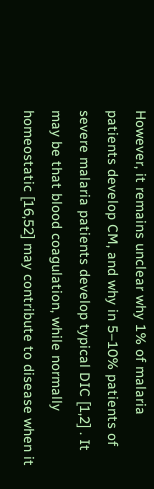However, it remains unclear why 1% of malaria patients develop CM, and why in 5–10% patients of severe malaria patients develop typical DIC [1,2] . It may be that blood coagulation, while normally homeostatic [16,52] may contribute to disease when it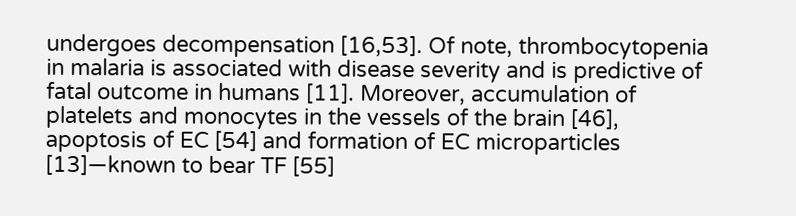undergoes decompensation [16,53]. Of note, thrombocytopenia in malaria is associated with disease severity and is predictive of fatal outcome in humans [11]. Moreover, accumulation of platelets and monocytes in the vessels of the brain [46], apoptosis of EC [54] and formation of EC microparticles [13]—known to bear TF [55]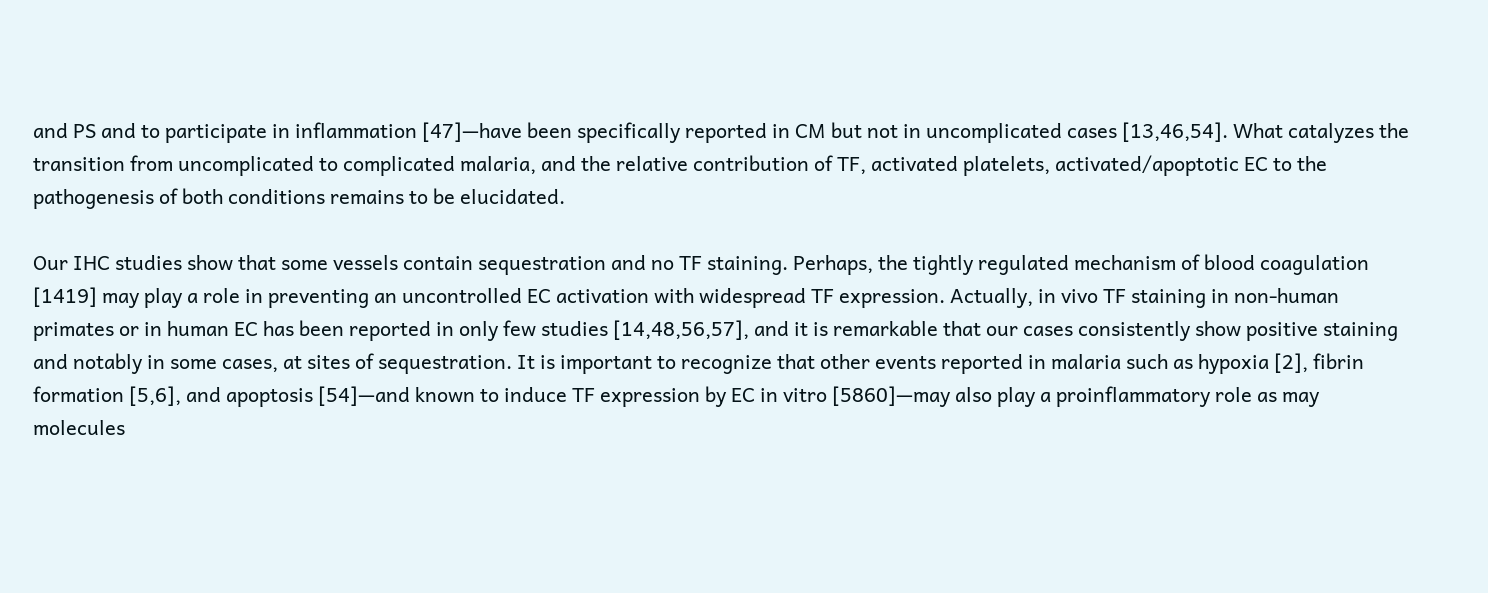and PS and to participate in inflammation [47]—have been specifically reported in CM but not in uncomplicated cases [13,46,54]. What catalyzes the transition from uncomplicated to complicated malaria, and the relative contribution of TF, activated platelets, activated/apoptotic EC to the pathogenesis of both conditions remains to be elucidated.

Our IHC studies show that some vessels contain sequestration and no TF staining. Perhaps, the tightly regulated mechanism of blood coagulation [1419] may play a role in preventing an uncontrolled EC activation with widespread TF expression. Actually, in vivo TF staining in non-human primates or in human EC has been reported in only few studies [14,48,56,57], and it is remarkable that our cases consistently show positive staining and notably in some cases, at sites of sequestration. It is important to recognize that other events reported in malaria such as hypoxia [2], fibrin formation [5,6], and apoptosis [54]—and known to induce TF expression by EC in vitro [5860]—may also play a proinflammatory role as may molecules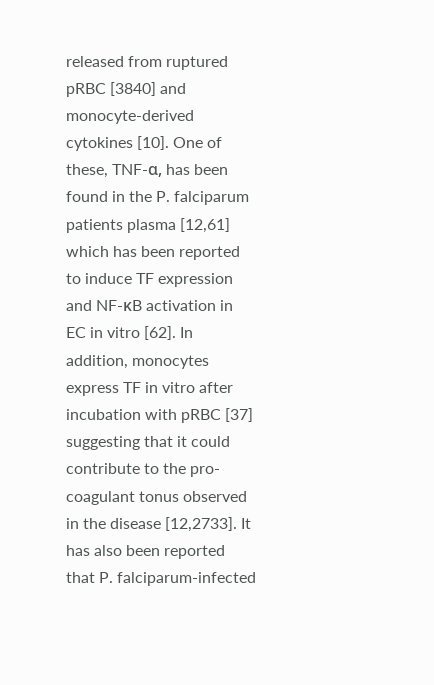released from ruptured pRBC [3840] and monocyte-derived cytokines [10]. One of these, TNF-α, has been found in the P. falciparum patients plasma [12,61] which has been reported to induce TF expression and NF-κB activation in EC in vitro [62]. In addition, monocytes express TF in vitro after incubation with pRBC [37] suggesting that it could contribute to the pro-coagulant tonus observed in the disease [12,2733]. It has also been reported that P. falciparum-infected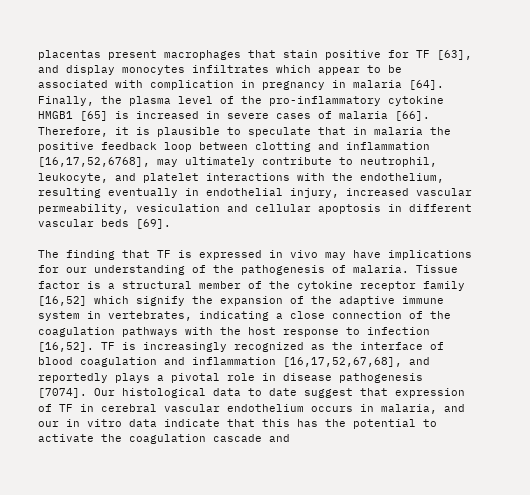placentas present macrophages that stain positive for TF [63], and display monocytes infiltrates which appear to be associated with complication in pregnancy in malaria [64]. Finally, the plasma level of the pro-inflammatory cytokine HMGB1 [65] is increased in severe cases of malaria [66]. Therefore, it is plausible to speculate that in malaria the positive feedback loop between clotting and inflammation [16,17,52,6768], may ultimately contribute to neutrophil, leukocyte, and platelet interactions with the endothelium, resulting eventually in endothelial injury, increased vascular permeability, vesiculation and cellular apoptosis in different vascular beds [69].

The finding that TF is expressed in vivo may have implications for our understanding of the pathogenesis of malaria. Tissue factor is a structural member of the cytokine receptor family [16,52] which signify the expansion of the adaptive immune system in vertebrates, indicating a close connection of the coagulation pathways with the host response to infection [16,52]. TF is increasingly recognized as the interface of blood coagulation and inflammation [16,17,52,67,68], and reportedly plays a pivotal role in disease pathogenesis [7074]. Our histological data to date suggest that expression of TF in cerebral vascular endothelium occurs in malaria, and our in vitro data indicate that this has the potential to activate the coagulation cascade and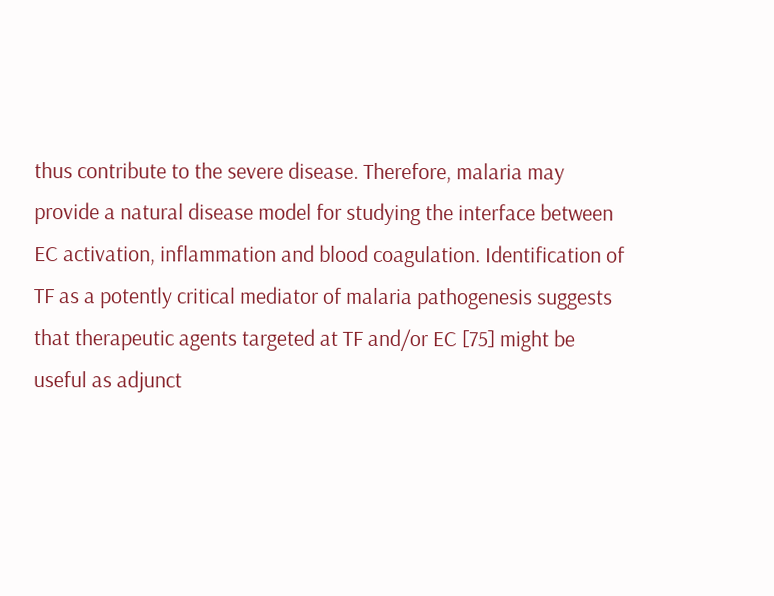thus contribute to the severe disease. Therefore, malaria may provide a natural disease model for studying the interface between EC activation, inflammation and blood coagulation. Identification of TF as a potently critical mediator of malaria pathogenesis suggests that therapeutic agents targeted at TF and/or EC [75] might be useful as adjunct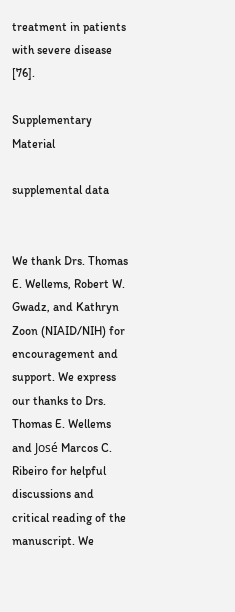treatment in patients with severe disease [76].

Supplementary Material

supplemental data


We thank Drs. Thomas E. Wellems, Robert W. Gwadz, and Kathryn Zoon (NIAID/NIH) for encouragement and support. We express our thanks to Drs. Thomas E. Wellems and José Marcos C. Ribeiro for helpful discussions and critical reading of the manuscript. We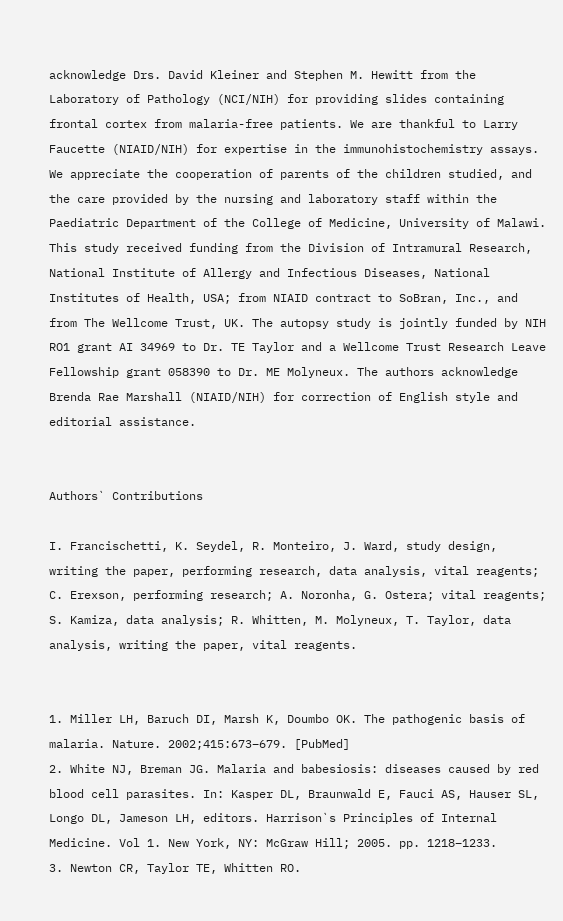acknowledge Drs. David Kleiner and Stephen M. Hewitt from the Laboratory of Pathology (NCI/NIH) for providing slides containing frontal cortex from malaria-free patients. We are thankful to Larry Faucette (NIAID/NIH) for expertise in the immunohistochemistry assays. We appreciate the cooperation of parents of the children studied, and the care provided by the nursing and laboratory staff within the Paediatric Department of the College of Medicine, University of Malawi. This study received funding from the Division of Intramural Research, National Institute of Allergy and Infectious Diseases, National Institutes of Health, USA; from NIAID contract to SoBran, Inc., and from The Wellcome Trust, UK. The autopsy study is jointly funded by NIH RO1 grant AI 34969 to Dr. TE Taylor and a Wellcome Trust Research Leave Fellowship grant 058390 to Dr. ME Molyneux. The authors acknowledge Brenda Rae Marshall (NIAID/NIH) for correction of English style and editorial assistance.


Authors` Contributions

I. Francischetti, K. Seydel, R. Monteiro, J. Ward, study design, writing the paper, performing research, data analysis, vital reagents; C. Erexson, performing research; A. Noronha, G. Ostera; vital reagents; S. Kamiza, data analysis; R. Whitten, M. Molyneux, T. Taylor, data analysis, writing the paper, vital reagents.


1. Miller LH, Baruch DI, Marsh K, Doumbo OK. The pathogenic basis of malaria. Nature. 2002;415:673–679. [PubMed]
2. White NJ, Breman JG. Malaria and babesiosis: diseases caused by red blood cell parasites. In: Kasper DL, Braunwald E, Fauci AS, Hauser SL, Longo DL, Jameson LH, editors. Harrison`s Principles of Internal Medicine. Vol 1. New York, NY: McGraw Hill; 2005. pp. 1218–1233.
3. Newton CR, Taylor TE, Whitten RO.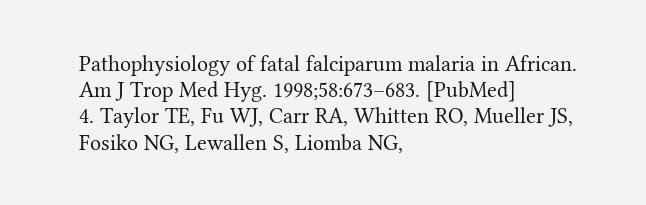Pathophysiology of fatal falciparum malaria in African. Am J Trop Med Hyg. 1998;58:673–683. [PubMed]
4. Taylor TE, Fu WJ, Carr RA, Whitten RO, Mueller JS, Fosiko NG, Lewallen S, Liomba NG,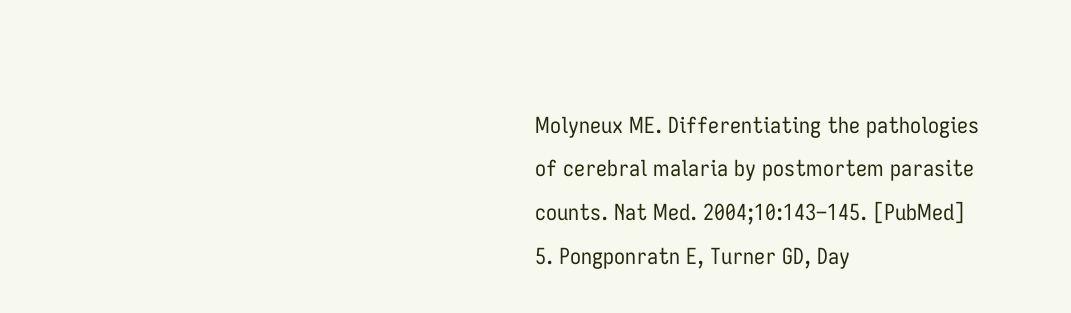Molyneux ME. Differentiating the pathologies of cerebral malaria by postmortem parasite counts. Nat Med. 2004;10:143–145. [PubMed]
5. Pongponratn E, Turner GD, Day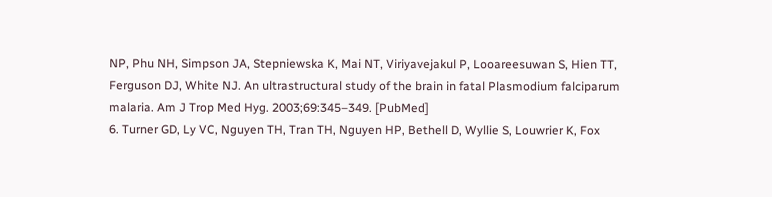NP, Phu NH, Simpson JA, Stepniewska K, Mai NT, Viriyavejakul P, Looareesuwan S, Hien TT, Ferguson DJ, White NJ. An ultrastructural study of the brain in fatal Plasmodium falciparum malaria. Am J Trop Med Hyg. 2003;69:345–349. [PubMed]
6. Turner GD, Ly VC, Nguyen TH, Tran TH, Nguyen HP, Bethell D, Wyllie S, Louwrier K, Fox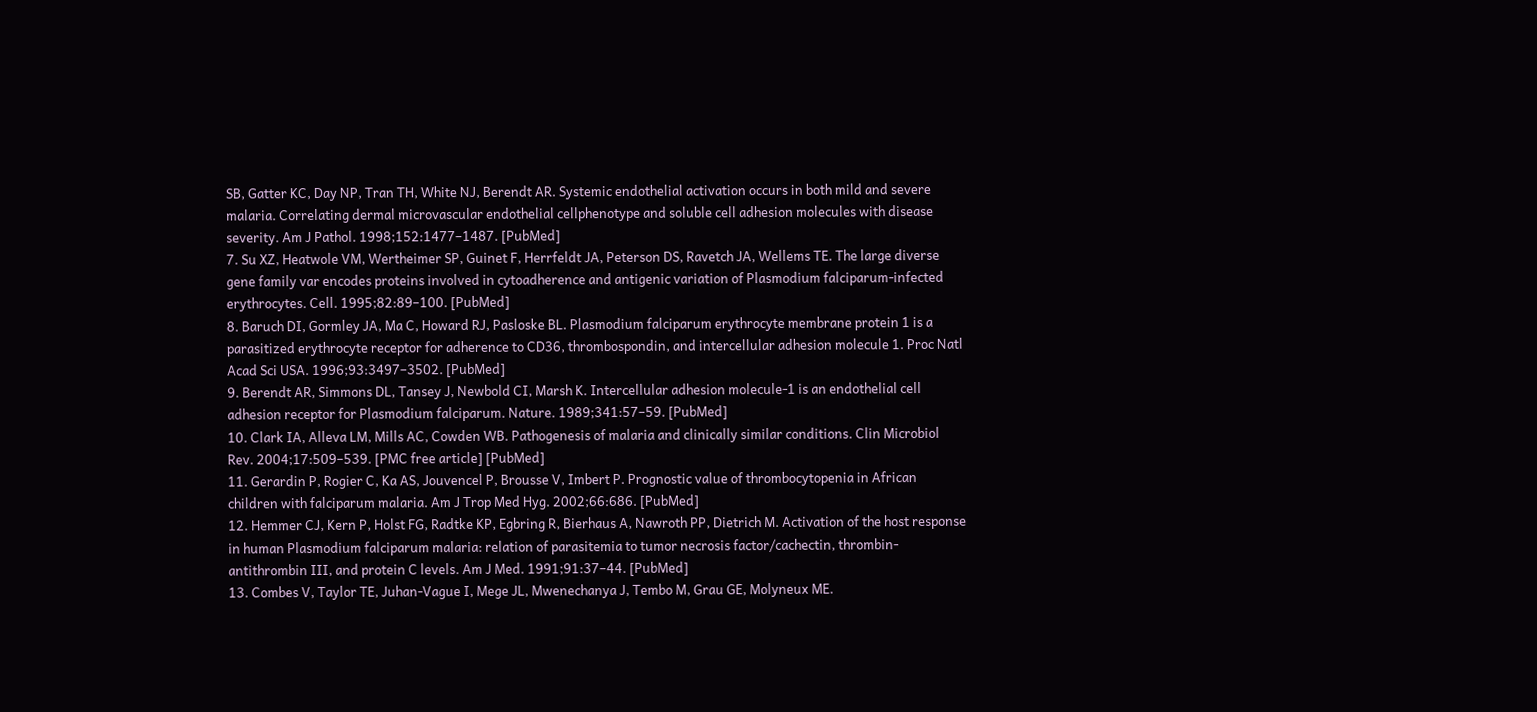SB, Gatter KC, Day NP, Tran TH, White NJ, Berendt AR. Systemic endothelial activation occurs in both mild and severe malaria. Correlating dermal microvascular endothelial cellphenotype and soluble cell adhesion molecules with disease severity. Am J Pathol. 1998;152:1477–1487. [PubMed]
7. Su XZ, Heatwole VM, Wertheimer SP, Guinet F, Herrfeldt JA, Peterson DS, Ravetch JA, Wellems TE. The large diverse gene family var encodes proteins involved in cytoadherence and antigenic variation of Plasmodium falciparum-infected erythrocytes. Cell. 1995;82:89–100. [PubMed]
8. Baruch DI, Gormley JA, Ma C, Howard RJ, Pasloske BL. Plasmodium falciparum erythrocyte membrane protein 1 is a parasitized erythrocyte receptor for adherence to CD36, thrombospondin, and intercellular adhesion molecule 1. Proc Natl Acad Sci USA. 1996;93:3497–3502. [PubMed]
9. Berendt AR, Simmons DL, Tansey J, Newbold CI, Marsh K. Intercellular adhesion molecule-1 is an endothelial cell adhesion receptor for Plasmodium falciparum. Nature. 1989;341:57–59. [PubMed]
10. Clark IA, Alleva LM, Mills AC, Cowden WB. Pathogenesis of malaria and clinically similar conditions. Clin Microbiol Rev. 2004;17:509–539. [PMC free article] [PubMed]
11. Gerardin P, Rogier C, Ka AS, Jouvencel P, Brousse V, Imbert P. Prognostic value of thrombocytopenia in African children with falciparum malaria. Am J Trop Med Hyg. 2002;66:686. [PubMed]
12. Hemmer CJ, Kern P, Holst FG, Radtke KP, Egbring R, Bierhaus A, Nawroth PP, Dietrich M. Activation of the host response in human Plasmodium falciparum malaria: relation of parasitemia to tumor necrosis factor/cachectin, thrombin-antithrombin III, and protein C levels. Am J Med. 1991;91:37–44. [PubMed]
13. Combes V, Taylor TE, Juhan-Vague I, Mege JL, Mwenechanya J, Tembo M, Grau GE, Molyneux ME.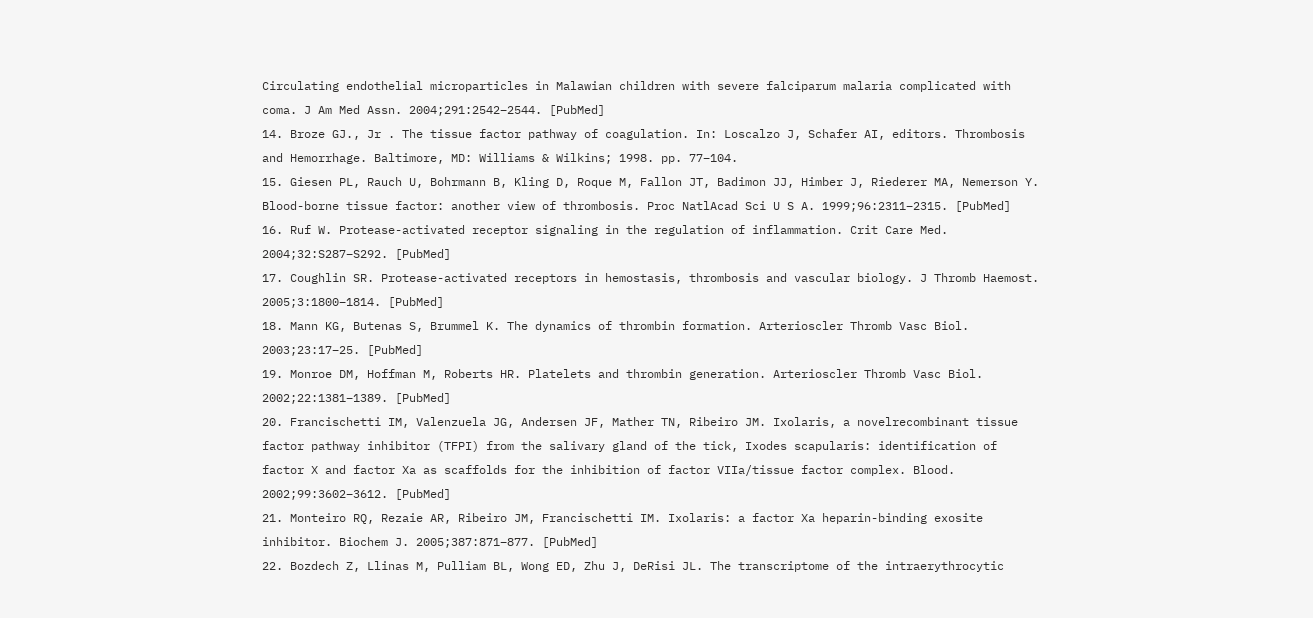Circulating endothelial microparticles in Malawian children with severe falciparum malaria complicated with coma. J Am Med Assn. 2004;291:2542–2544. [PubMed]
14. Broze GJ., Jr . The tissue factor pathway of coagulation. In: Loscalzo J, Schafer AI, editors. Thrombosis and Hemorrhage. Baltimore, MD: Williams & Wilkins; 1998. pp. 77–104.
15. Giesen PL, Rauch U, Bohrmann B, Kling D, Roque M, Fallon JT, Badimon JJ, Himber J, Riederer MA, Nemerson Y. Blood-borne tissue factor: another view of thrombosis. Proc NatlAcad Sci U S A. 1999;96:2311–2315. [PubMed]
16. Ruf W. Protease-activated receptor signaling in the regulation of inflammation. Crit Care Med. 2004;32:S287–S292. [PubMed]
17. Coughlin SR. Protease-activated receptors in hemostasis, thrombosis and vascular biology. J Thromb Haemost. 2005;3:1800–1814. [PubMed]
18. Mann KG, Butenas S, Brummel K. The dynamics of thrombin formation. Arterioscler Thromb Vasc Biol. 2003;23:17–25. [PubMed]
19. Monroe DM, Hoffman M, Roberts HR. Platelets and thrombin generation. Arterioscler Thromb Vasc Biol. 2002;22:1381–1389. [PubMed]
20. Francischetti IM, Valenzuela JG, Andersen JF, Mather TN, Ribeiro JM. Ixolaris, a novelrecombinant tissue factor pathway inhibitor (TFPI) from the salivary gland of the tick, Ixodes scapularis: identification of factor X and factor Xa as scaffolds for the inhibition of factor VIIa/tissue factor complex. Blood. 2002;99:3602–3612. [PubMed]
21. Monteiro RQ, Rezaie AR, Ribeiro JM, Francischetti IM. Ixolaris: a factor Xa heparin-binding exosite inhibitor. Biochem J. 2005;387:871–877. [PubMed]
22. Bozdech Z, Llinas M, Pulliam BL, Wong ED, Zhu J, DeRisi JL. The transcriptome of the intraerythrocytic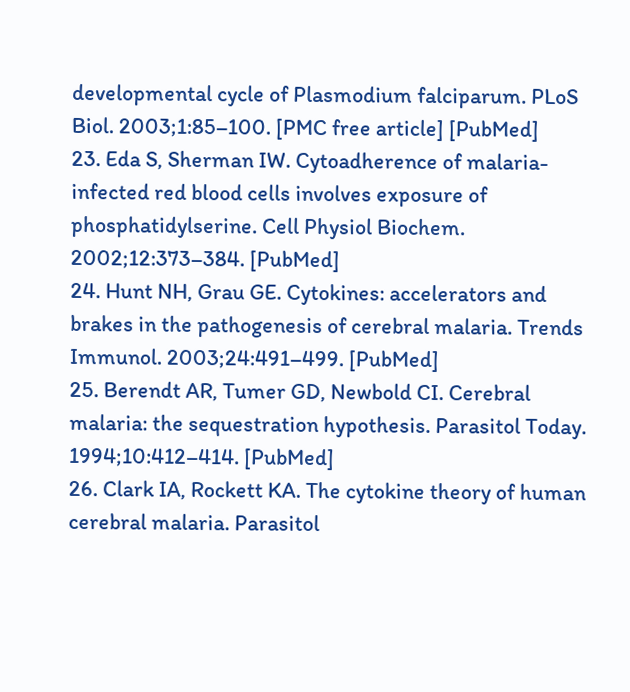developmental cycle of Plasmodium falciparum. PLoS Biol. 2003;1:85–100. [PMC free article] [PubMed]
23. Eda S, Sherman IW. Cytoadherence of malaria-infected red blood cells involves exposure of phosphatidylserine. Cell Physiol Biochem. 2002;12:373–384. [PubMed]
24. Hunt NH, Grau GE. Cytokines: accelerators and brakes in the pathogenesis of cerebral malaria. Trends Immunol. 2003;24:491–499. [PubMed]
25. Berendt AR, Tumer GD, Newbold CI. Cerebral malaria: the sequestration hypothesis. Parasitol Today. 1994;10:412–414. [PubMed]
26. Clark IA, Rockett KA. The cytokine theory of human cerebral malaria. Parasitol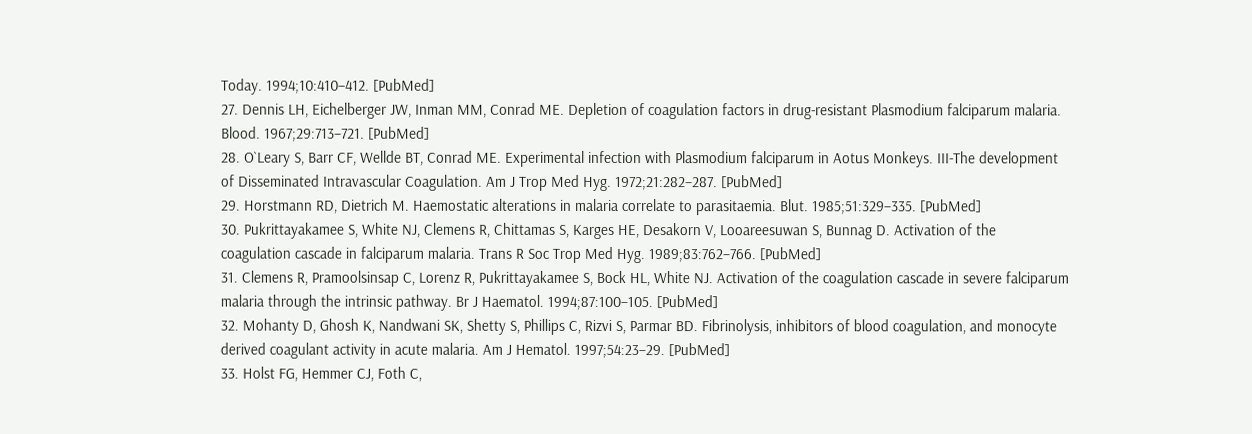Today. 1994;10:410–412. [PubMed]
27. Dennis LH, Eichelberger JW, Inman MM, Conrad ME. Depletion of coagulation factors in drug-resistant Plasmodium falciparum malaria. Blood. 1967;29:713–721. [PubMed]
28. O`Leary S, Barr CF, Wellde BT, Conrad ME. Experimental infection with Plasmodium falciparum in Aotus Monkeys. III-The development of Disseminated Intravascular Coagulation. Am J Trop Med Hyg. 1972;21:282–287. [PubMed]
29. Horstmann RD, Dietrich M. Haemostatic alterations in malaria correlate to parasitaemia. Blut. 1985;51:329–335. [PubMed]
30. Pukrittayakamee S, White NJ, Clemens R, Chittamas S, Karges HE, Desakorn V, Looareesuwan S, Bunnag D. Activation of the coagulation cascade in falciparum malaria. Trans R Soc Trop Med Hyg. 1989;83:762–766. [PubMed]
31. Clemens R, Pramoolsinsap C, Lorenz R, Pukrittayakamee S, Bock HL, White NJ. Activation of the coagulation cascade in severe falciparum malaria through the intrinsic pathway. Br J Haematol. 1994;87:100–105. [PubMed]
32. Mohanty D, Ghosh K, Nandwani SK, Shetty S, Phillips C, Rizvi S, Parmar BD. Fibrinolysis, inhibitors of blood coagulation, and monocyte derived coagulant activity in acute malaria. Am J Hematol. 1997;54:23–29. [PubMed]
33. Holst FG, Hemmer CJ, Foth C,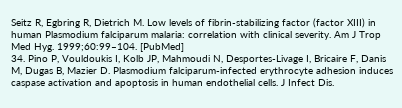Seitz R, Egbring R, Dietrich M. Low levels of fibrin-stabilizing factor (factor XIII) in human Plasmodium falciparum malaria: correlation with clinical severity. Am J Trop Med Hyg. 1999;60:99–104. [PubMed]
34. Pino P, Vouldoukis I, Kolb JP, Mahmoudi N, Desportes-Livage I, Bricaire F, Danis M, Dugas B, Mazier D. Plasmodium falciparum-infected erythrocyte adhesion induces caspase activation and apoptosis in human endothelial cells. J Infect Dis.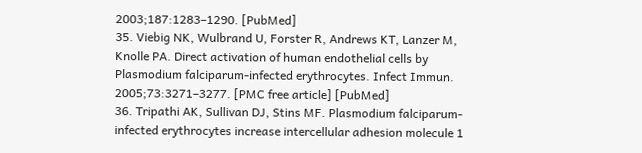2003;187:1283–1290. [PubMed]
35. Viebig NK, Wulbrand U, Forster R, Andrews KT, Lanzer M, Knolle PA. Direct activation of human endothelial cells by Plasmodium falciparum-infected erythrocytes. Infect Immun. 2005;73:3271–3277. [PMC free article] [PubMed]
36. Tripathi AK, Sullivan DJ, Stins MF. Plasmodium falciparum-infected erythrocytes increase intercellular adhesion molecule 1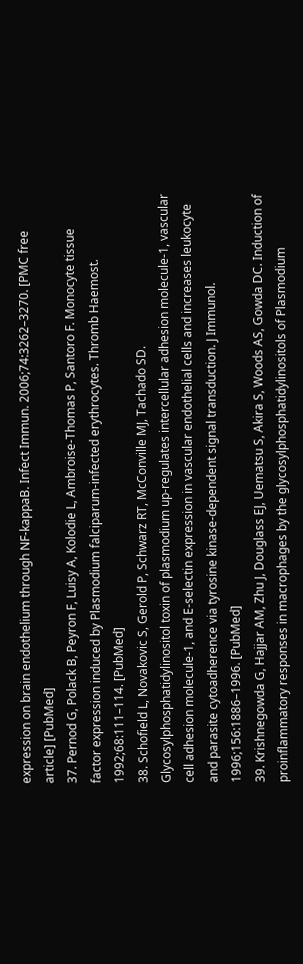expression on brain endothelium through NF-kappaB. Infect Immun. 2006;74:3262–3270. [PMC free article] [PubMed]
37. Pernod G, Polack B, Peyron F, Luisy A, Kolodie L, Ambroise-Thomas P, Santoro F. Monocyte tissue factor expression induced by Plasmodium falciparum-infected erythrocytes. Thromb Haemost. 1992;68:111–114. [PubMed]
38. Schofield L, Novakovic S, Gerold P, Schwarz RT, McConville MJ, Tachado SD. Glycosylphosphatidylinositol toxin of plasmodium up-regulates intercellular adhesion molecule-1, vascular cell adhesion molecule-1, and E-selectin expression in vascular endothelial cells and increases leukocyte and parasite cytoadherence via tyrosine kinase-dependent signal transduction. J Immunol. 1996;156:1886–1996. [PubMed]
39. Krishnegowda G, Hajjar AM, Zhu J, Douglass EJ, Uematsu S, Akira S, Woods AS, Gowda DC. Induction of proinflammatory responses in macrophages by the glycosylphosphatidylinositols of Plasmodium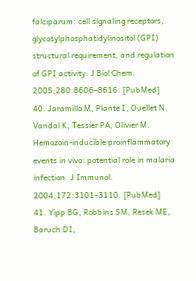falciparum: cell signaling receptors, glycosylphosphatidylinositol (GPI) structural requirement, and regulation of GPI activity. J Biol Chem. 2005;280:8606–8616. [PubMed]
40. Jaramillo M, Plante I, Ouellet N, Vandal K, Tessier PA, Olivier M. Hemozoin-inducible proinflammatory events in vivo: potential role in malaria infection. J Immunol. 2004;172:3101–3110. [PubMed]
41. Yipp BG, Robbins SM, Resek ME, Baruch DI,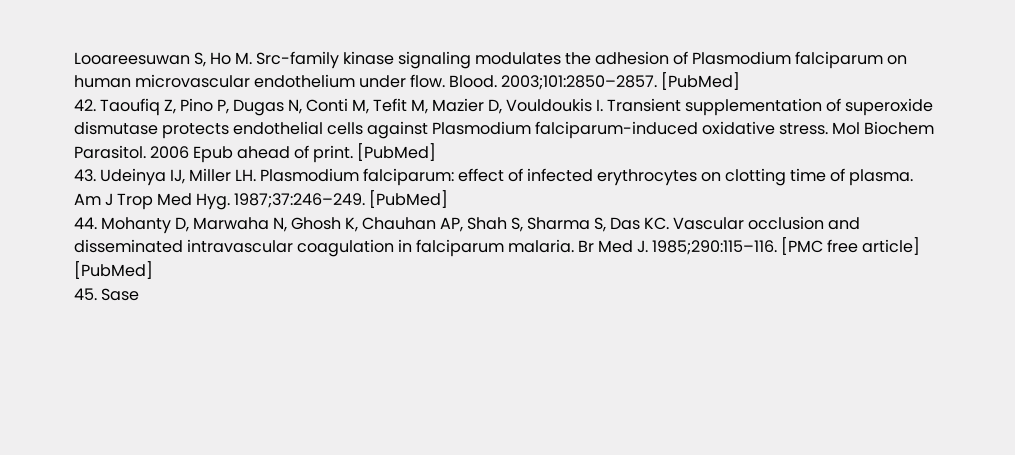Looareesuwan S, Ho M. Src-family kinase signaling modulates the adhesion of Plasmodium falciparum on human microvascular endothelium under flow. Blood. 2003;101:2850–2857. [PubMed]
42. Taoufiq Z, Pino P, Dugas N, Conti M, Tefit M, Mazier D, Vouldoukis I. Transient supplementation of superoxide dismutase protects endothelial cells against Plasmodium falciparum-induced oxidative stress. Mol Biochem Parasitol. 2006 Epub ahead of print. [PubMed]
43. Udeinya IJ, Miller LH. Plasmodium falciparum: effect of infected erythrocytes on clotting time of plasma. Am J Trop Med Hyg. 1987;37:246–249. [PubMed]
44. Mohanty D, Marwaha N, Ghosh K, Chauhan AP, Shah S, Sharma S, Das KC. Vascular occlusion and disseminated intravascular coagulation in falciparum malaria. Br Med J. 1985;290:115–116. [PMC free article] [PubMed]
45. Sase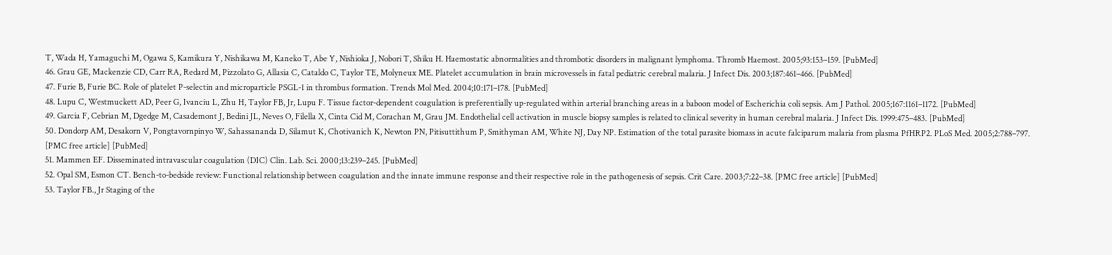T, Wada H, Yamaguchi M, Ogawa S, Kamikura Y, Nishikawa M, Kaneko T, Abe Y, Nishioka J, Nobori T, Shiku H. Haemostatic abnormalities and thrombotic disorders in malignant lymphoma. Thromb Haemost. 2005;93:153–159. [PubMed]
46. Grau GE, Mackenzie CD, Carr RA, Redard M, Pizzolato G, Allasia C, Cataldo C, Taylor TE, Molyneux ME. Platelet accumulation in brain microvessels in fatal pediatric cerebral malaria. J Infect Dis. 2003;187:461–466. [PubMed]
47. Furie B, Furie BC. Role of platelet P-selectin and microparticle PSGL-1 in thrombus formation. Trends Mol Med. 2004;10:171–178. [PubMed]
48. Lupu C, Westmuckett AD, Peer G, Ivanciu L, Zhu H, Taylor FB, Jr, Lupu F. Tissue factor-dependent coagulation is preferentially up-regulated within arterial branching areas in a baboon model of Escherichia coli sepsis. Am J Pathol. 2005;167:1161–1172. [PubMed]
49. Garcia F, Cebrian M, Dgedge M, Casademont J, Bedini JL, Neves O, Filella X, Cinta Cid M, Corachan M, Grau JM. Endothelial cell activation in muscle biopsy samples is related to clinical severity in human cerebral malaria. J Infect Dis. 1999:475–483. [PubMed]
50. Dondorp AM, Desakorn V, Pongtavornpinyo W, Sahassananda D, Silamut K, Chotivanich K, Newton PN, Pitisuttithum P, Smithyman AM, White NJ, Day NP. Estimation of the total parasite biomass in acute falciparum malaria from plasma PfHRP2. PLoS Med. 2005;2:788–797. [PMC free article] [PubMed]
51. Mammen EF. Disseminated intravascular coagulation (DIC) Clin. Lab. Sci. 2000;13:239–245. [PubMed]
52. Opal SM, Esmon CT. Bench-to-bedside review: Functional relationship between coagulation and the innate immune response and their respective role in the pathogenesis of sepsis. Crit Care. 2003;7:22–38. [PMC free article] [PubMed]
53. Taylor FB., Jr Staging of the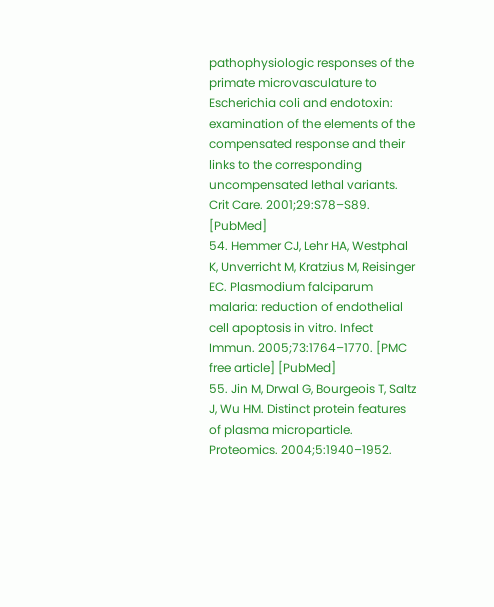pathophysiologic responses of the primate microvasculature to Escherichia coli and endotoxin: examination of the elements of the compensated response and their links to the corresponding uncompensated lethal variants. Crit Care. 2001;29:S78–S89. [PubMed]
54. Hemmer CJ, Lehr HA, Westphal K, Unverricht M, Kratzius M, Reisinger EC. Plasmodium falciparum malaria: reduction of endothelial cell apoptosis in vitro. Infect Immun. 2005;73:1764–1770. [PMC free article] [PubMed]
55. Jin M, Drwal G, Bourgeois T, Saltz J, Wu HM. Distinct protein features of plasma microparticle. Proteomics. 2004;5:1940–1952.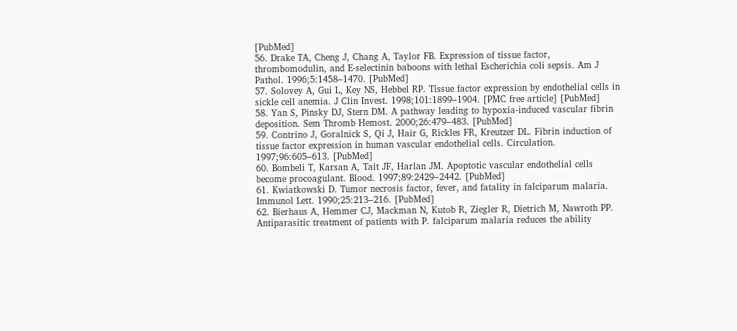[PubMed]
56. Drake TA, Cheng J, Chang A, Taylor FB. Expression of tissue factor, thrombomodulin, and E-selectinin baboons with lethal Escherichia coli sepsis. Am J Pathol. 1996;5:1458–1470. [PubMed]
57. Solovey A, Gui L, Key NS, Hebbel RP. Tissue factor expression by endothelial cells in sickle cell anemia. J Clin Invest. 1998;101:1899–1904. [PMC free article] [PubMed]
58. Yan S, Pinsky DJ, Stern DM. A pathway leading to hypoxia-induced vascular fibrin deposition. Sem Thromb Hemost. 2000;26:479–483. [PubMed]
59. Contrino J, Goralnick S, Qi J, Hair G, Rickles FR, Kreutzer DL. Fibrin induction of tissue factor expression in human vascular endothelial cells. Circulation. 1997;96:605–613. [PubMed]
60. Bombeli T, Karsan A, Tait JF, Harlan JM. Apoptotic vascular endothelial cells become procoagulant. Blood. 1997;89:2429–2442. [PubMed]
61. Kwiatkowski D. Tumor necrosis factor, fever, and fatality in falciparum malaria. Immunol Lett. 1990;25:213–216. [PubMed]
62. Bierhaus A, Hemmer CJ, Mackman N, Kutob R, Ziegler R, Dietrich M, Nawroth PP. Antiparasitic treatment of patients with P. falciparum malaria reduces the ability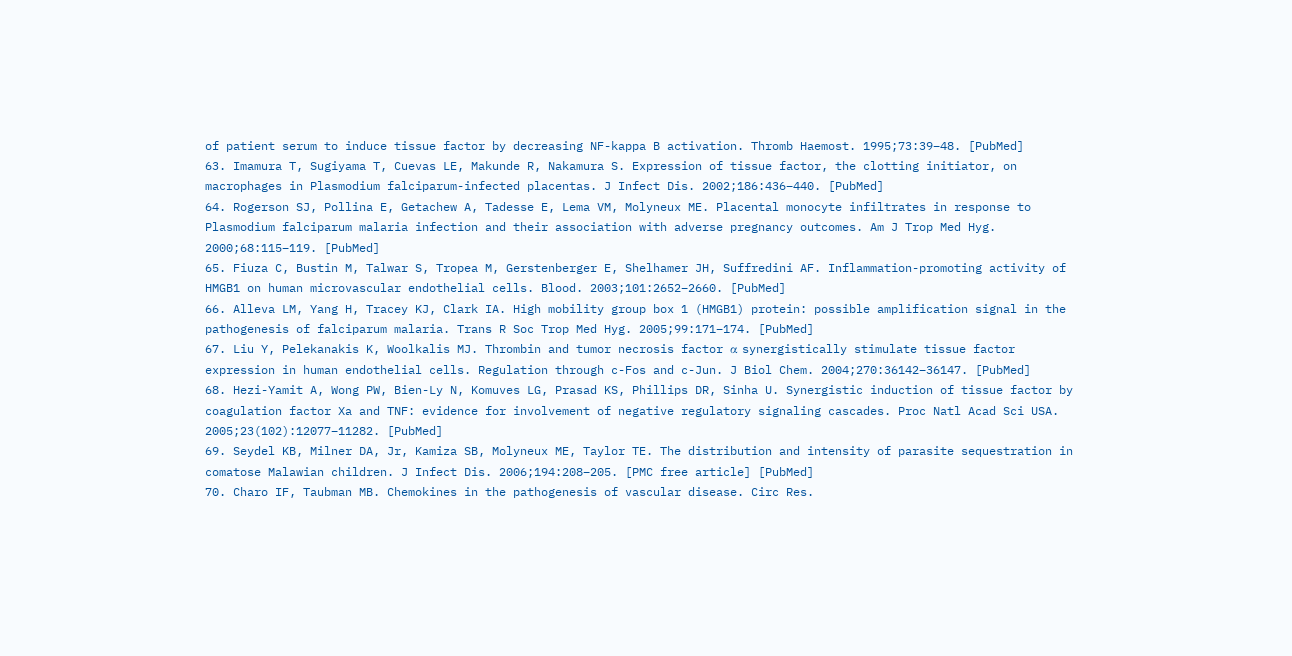of patient serum to induce tissue factor by decreasing NF-kappa B activation. Thromb Haemost. 1995;73:39–48. [PubMed]
63. Imamura T, Sugiyama T, Cuevas LE, Makunde R, Nakamura S. Expression of tissue factor, the clotting initiator, on macrophages in Plasmodium falciparum-infected placentas. J Infect Dis. 2002;186:436–440. [PubMed]
64. Rogerson SJ, Pollina E, Getachew A, Tadesse E, Lema VM, Molyneux ME. Placental monocyte infiltrates in response to Plasmodium falciparum malaria infection and their association with adverse pregnancy outcomes. Am J Trop Med Hyg. 2000;68:115–119. [PubMed]
65. Fiuza C, Bustin M, Talwar S, Tropea M, Gerstenberger E, Shelhamer JH, Suffredini AF. Inflammation-promoting activity of HMGB1 on human microvascular endothelial cells. Blood. 2003;101:2652–2660. [PubMed]
66. Alleva LM, Yang H, Tracey KJ, Clark IA. High mobility group box 1 (HMGB1) protein: possible amplification signal in the pathogenesis of falciparum malaria. Trans R Soc Trop Med Hyg. 2005;99:171–174. [PubMed]
67. Liu Y, Pelekanakis K, Woolkalis MJ. Thrombin and tumor necrosis factor α synergistically stimulate tissue factor expression in human endothelial cells. Regulation through c-Fos and c-Jun. J Biol Chem. 2004;270:36142–36147. [PubMed]
68. Hezi-Yamit A, Wong PW, Bien-Ly N, Komuves LG, Prasad KS, Phillips DR, Sinha U. Synergistic induction of tissue factor by coagulation factor Xa and TNF: evidence for involvement of negative regulatory signaling cascades. Proc Natl Acad Sci USA. 2005;23(102):12077–11282. [PubMed]
69. Seydel KB, Milner DA, Jr, Kamiza SB, Molyneux ME, Taylor TE. The distribution and intensity of parasite sequestration in comatose Malawian children. J Infect Dis. 2006;194:208–205. [PMC free article] [PubMed]
70. Charo IF, Taubman MB. Chemokines in the pathogenesis of vascular disease. Circ Res.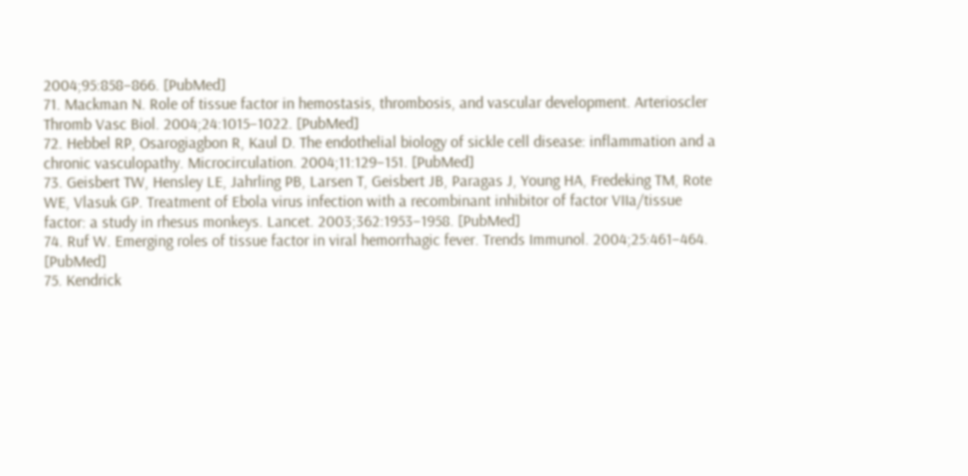2004;95:858–866. [PubMed]
71. Mackman N. Role of tissue factor in hemostasis, thrombosis, and vascular development. Arterioscler Thromb Vasc Biol. 2004;24:1015–1022. [PubMed]
72. Hebbel RP, Osarogiagbon R, Kaul D. The endothelial biology of sickle cell disease: inflammation and a chronic vasculopathy. Microcirculation. 2004;11:129–151. [PubMed]
73. Geisbert TW, Hensley LE, Jahrling PB, Larsen T, Geisbert JB, Paragas J, Young HA, Fredeking TM, Rote WE, Vlasuk GP. Treatment of Ebola virus infection with a recombinant inhibitor of factor VIIa/tissue factor: a study in rhesus monkeys. Lancet. 2003;362:1953–1958. [PubMed]
74. Ruf W. Emerging roles of tissue factor in viral hemorrhagic fever. Trends Immunol. 2004;25:461–464. [PubMed]
75. Kendrick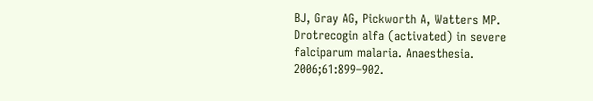BJ, Gray AG, Pickworth A, Watters MP. Drotrecogin alfa (activated) in severe falciparum malaria. Anaesthesia. 2006;61:899–902.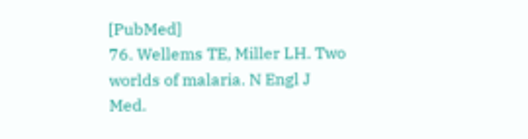[PubMed]
76. Wellems TE, Miller LH. Two worlds of malaria. N Engl J Med.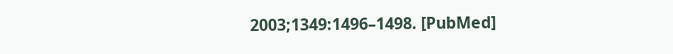2003;1349:1496–1498. [PubMed]